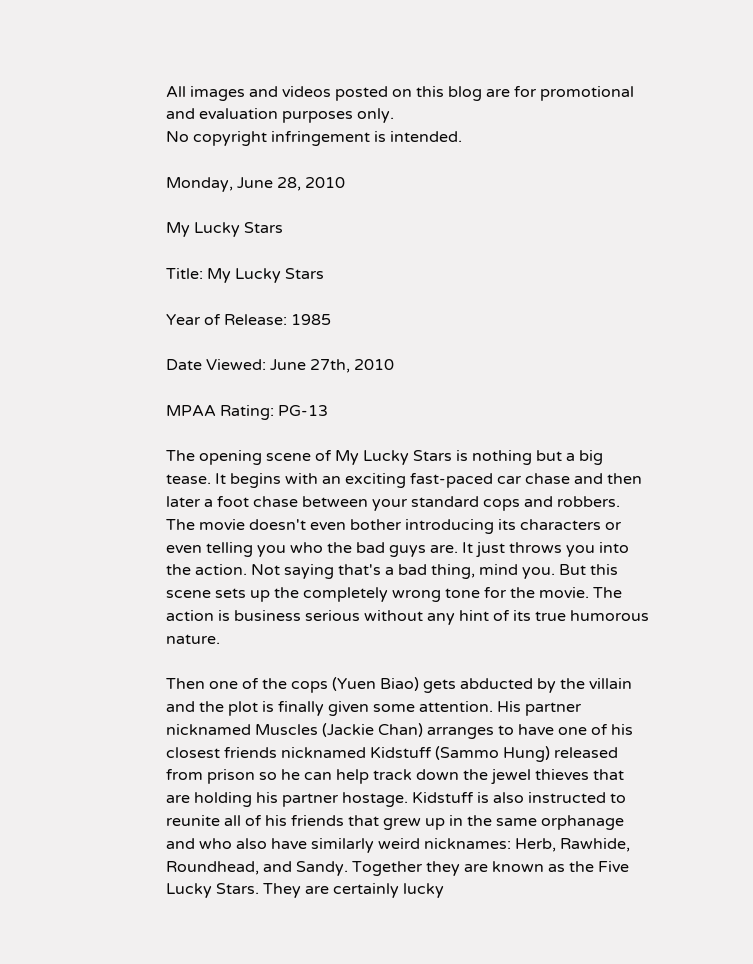All images and videos posted on this blog are for promotional and evaluation purposes only.
No copyright infringement is intended.

Monday, June 28, 2010

My Lucky Stars

Title: My Lucky Stars

Year of Release: 1985

Date Viewed: June 27th, 2010

MPAA Rating: PG-13

The opening scene of My Lucky Stars is nothing but a big tease. It begins with an exciting fast-paced car chase and then later a foot chase between your standard cops and robbers. The movie doesn't even bother introducing its characters or even telling you who the bad guys are. It just throws you into the action. Not saying that's a bad thing, mind you. But this scene sets up the completely wrong tone for the movie. The action is business serious without any hint of its true humorous nature.

Then one of the cops (Yuen Biao) gets abducted by the villain and the plot is finally given some attention. His partner nicknamed Muscles (Jackie Chan) arranges to have one of his closest friends nicknamed Kidstuff (Sammo Hung) released from prison so he can help track down the jewel thieves that are holding his partner hostage. Kidstuff is also instructed to reunite all of his friends that grew up in the same orphanage and who also have similarly weird nicknames: Herb, Rawhide, Roundhead, and Sandy. Together they are known as the Five Lucky Stars. They are certainly lucky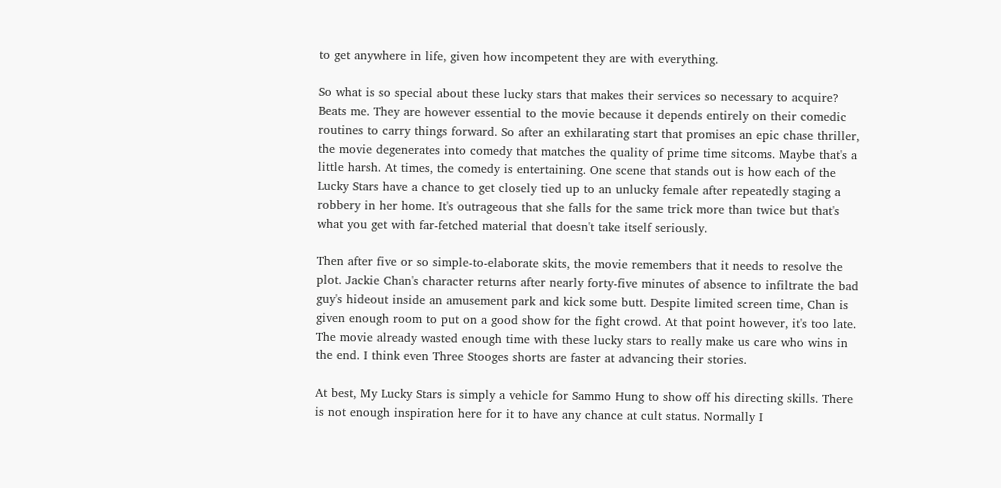to get anywhere in life, given how incompetent they are with everything.

So what is so special about these lucky stars that makes their services so necessary to acquire? Beats me. They are however essential to the movie because it depends entirely on their comedic routines to carry things forward. So after an exhilarating start that promises an epic chase thriller, the movie degenerates into comedy that matches the quality of prime time sitcoms. Maybe that's a little harsh. At times, the comedy is entertaining. One scene that stands out is how each of the Lucky Stars have a chance to get closely tied up to an unlucky female after repeatedly staging a robbery in her home. It's outrageous that she falls for the same trick more than twice but that's what you get with far-fetched material that doesn't take itself seriously.

Then after five or so simple-to-elaborate skits, the movie remembers that it needs to resolve the plot. Jackie Chan's character returns after nearly forty-five minutes of absence to infiltrate the bad guy's hideout inside an amusement park and kick some butt. Despite limited screen time, Chan is given enough room to put on a good show for the fight crowd. At that point however, it's too late. The movie already wasted enough time with these lucky stars to really make us care who wins in the end. I think even Three Stooges shorts are faster at advancing their stories.

At best, My Lucky Stars is simply a vehicle for Sammo Hung to show off his directing skills. There is not enough inspiration here for it to have any chance at cult status. Normally I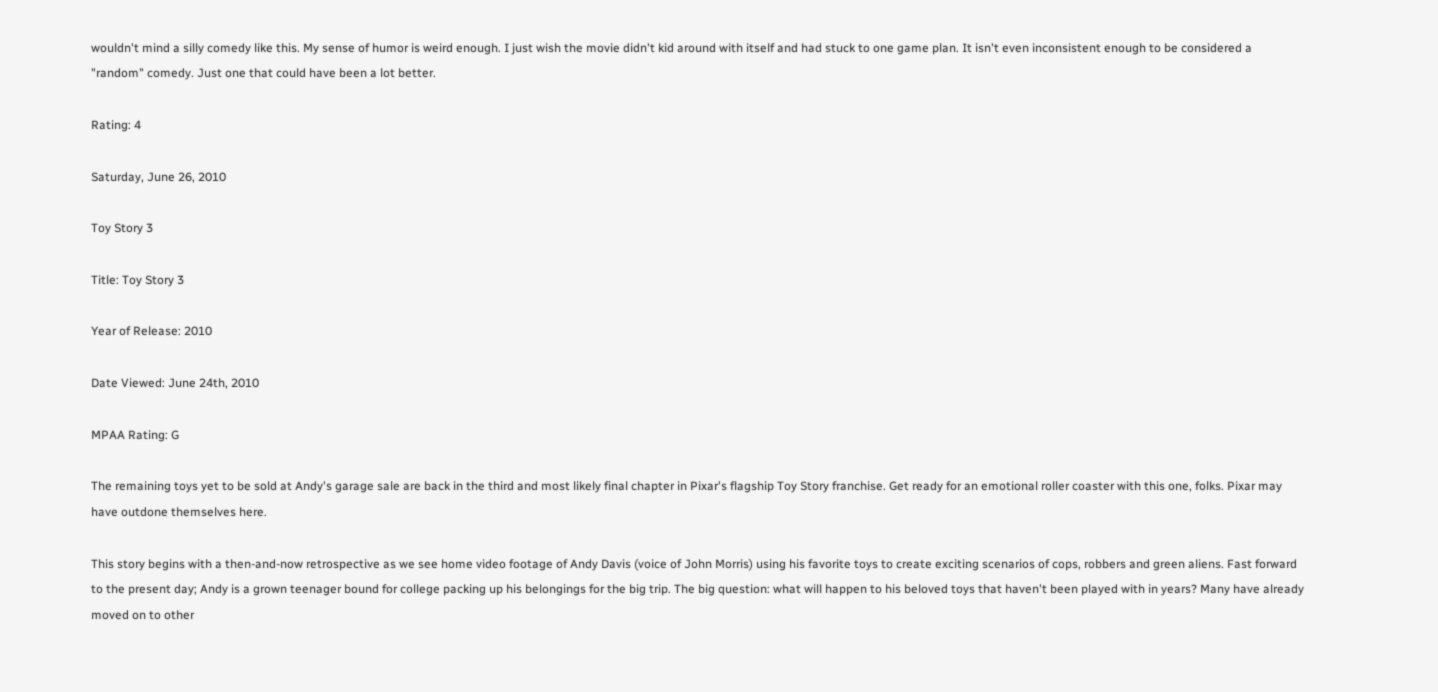wouldn't mind a silly comedy like this. My sense of humor is weird enough. I just wish the movie didn't kid around with itself and had stuck to one game plan. It isn't even inconsistent enough to be considered a "random" comedy. Just one that could have been a lot better.

Rating: 4

Saturday, June 26, 2010

Toy Story 3

Title: Toy Story 3

Year of Release: 2010

Date Viewed: June 24th, 2010

MPAA Rating: G

The remaining toys yet to be sold at Andy's garage sale are back in the third and most likely final chapter in Pixar's flagship Toy Story franchise. Get ready for an emotional roller coaster with this one, folks. Pixar may have outdone themselves here.

This story begins with a then-and-now retrospective as we see home video footage of Andy Davis (voice of John Morris) using his favorite toys to create exciting scenarios of cops, robbers and green aliens. Fast forward to the present day; Andy is a grown teenager bound for college packing up his belongings for the big trip. The big question: what will happen to his beloved toys that haven't been played with in years? Many have already moved on to other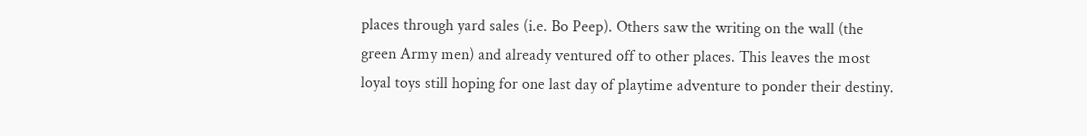places through yard sales (i.e. Bo Peep). Others saw the writing on the wall (the green Army men) and already ventured off to other places. This leaves the most loyal toys still hoping for one last day of playtime adventure to ponder their destiny.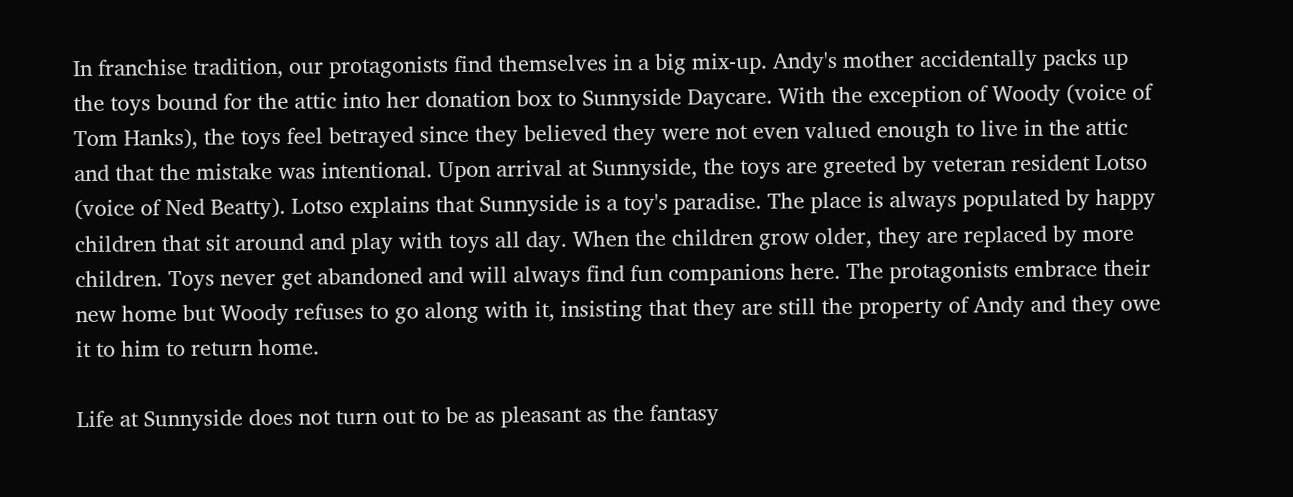In franchise tradition, our protagonists find themselves in a big mix-up. Andy's mother accidentally packs up the toys bound for the attic into her donation box to Sunnyside Daycare. With the exception of Woody (voice of Tom Hanks), the toys feel betrayed since they believed they were not even valued enough to live in the attic and that the mistake was intentional. Upon arrival at Sunnyside, the toys are greeted by veteran resident Lotso (voice of Ned Beatty). Lotso explains that Sunnyside is a toy's paradise. The place is always populated by happy children that sit around and play with toys all day. When the children grow older, they are replaced by more children. Toys never get abandoned and will always find fun companions here. The protagonists embrace their new home but Woody refuses to go along with it, insisting that they are still the property of Andy and they owe it to him to return home.

Life at Sunnyside does not turn out to be as pleasant as the fantasy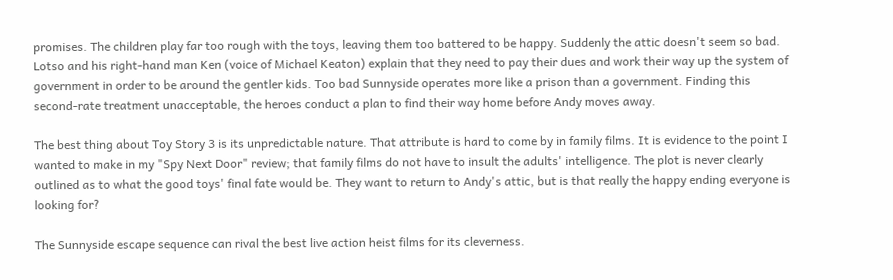promises. The children play far too rough with the toys, leaving them too battered to be happy. Suddenly the attic doesn't seem so bad. Lotso and his right-hand man Ken (voice of Michael Keaton) explain that they need to pay their dues and work their way up the system of government in order to be around the gentler kids. Too bad Sunnyside operates more like a prison than a government. Finding this second-rate treatment unacceptable, the heroes conduct a plan to find their way home before Andy moves away.

The best thing about Toy Story 3 is its unpredictable nature. That attribute is hard to come by in family films. It is evidence to the point I wanted to make in my "Spy Next Door" review; that family films do not have to insult the adults' intelligence. The plot is never clearly outlined as to what the good toys' final fate would be. They want to return to Andy's attic, but is that really the happy ending everyone is looking for?

The Sunnyside escape sequence can rival the best live action heist films for its cleverness.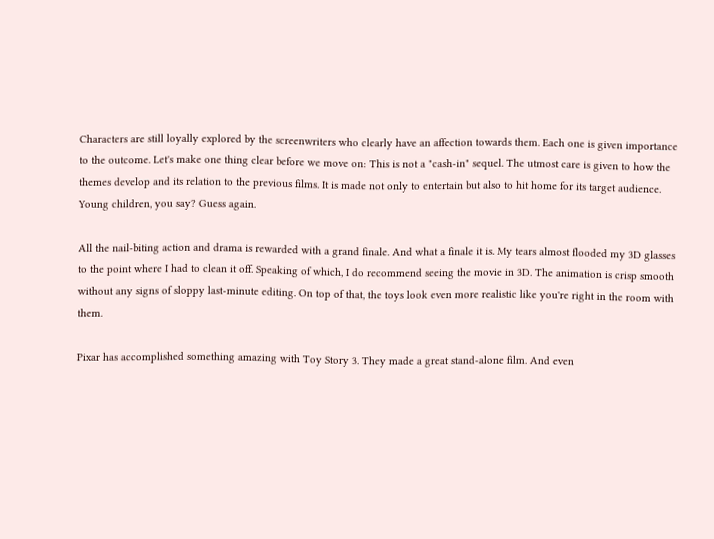Characters are still loyally explored by the screenwriters who clearly have an affection towards them. Each one is given importance to the outcome. Let's make one thing clear before we move on: This is not a "cash-in" sequel. The utmost care is given to how the themes develop and its relation to the previous films. It is made not only to entertain but also to hit home for its target audience. Young children, you say? Guess again.

All the nail-biting action and drama is rewarded with a grand finale. And what a finale it is. My tears almost flooded my 3D glasses to the point where I had to clean it off. Speaking of which, I do recommend seeing the movie in 3D. The animation is crisp smooth without any signs of sloppy last-minute editing. On top of that, the toys look even more realistic like you're right in the room with them.

Pixar has accomplished something amazing with Toy Story 3. They made a great stand-alone film. And even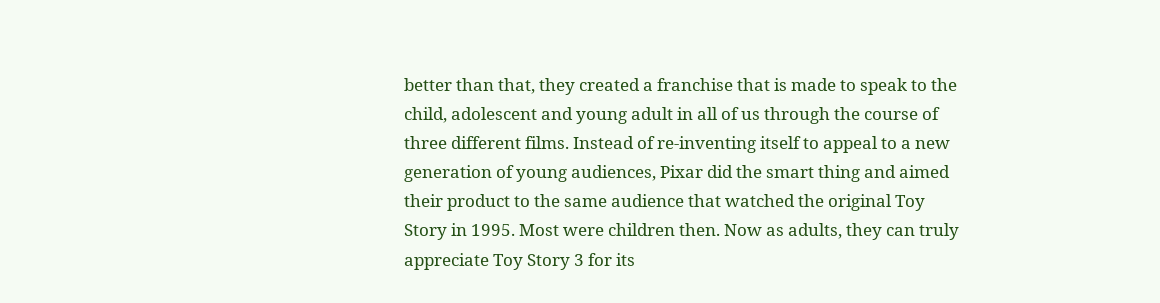better than that, they created a franchise that is made to speak to the child, adolescent and young adult in all of us through the course of three different films. Instead of re-inventing itself to appeal to a new generation of young audiences, Pixar did the smart thing and aimed their product to the same audience that watched the original Toy Story in 1995. Most were children then. Now as adults, they can truly appreciate Toy Story 3 for its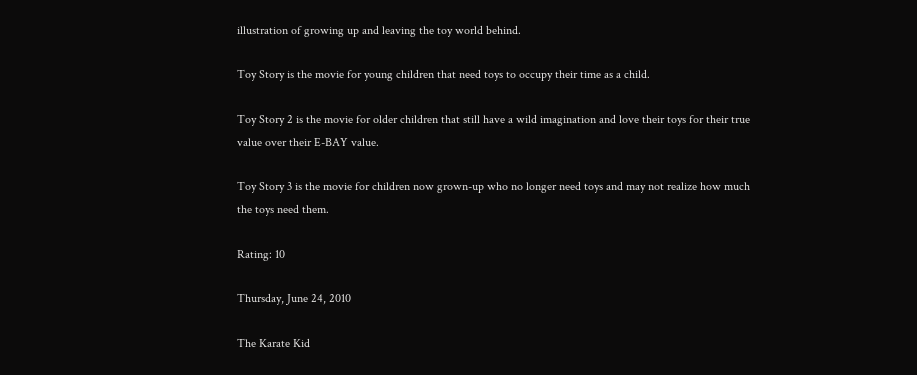illustration of growing up and leaving the toy world behind.

Toy Story is the movie for young children that need toys to occupy their time as a child.

Toy Story 2 is the movie for older children that still have a wild imagination and love their toys for their true value over their E-BAY value.

Toy Story 3 is the movie for children now grown-up who no longer need toys and may not realize how much the toys need them.

Rating: 10

Thursday, June 24, 2010

The Karate Kid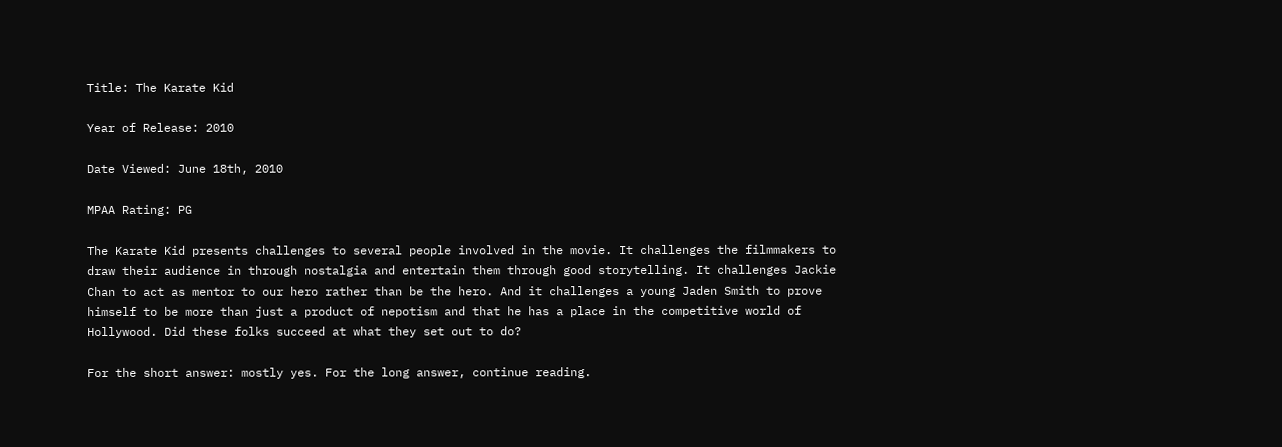Title: The Karate Kid

Year of Release: 2010

Date Viewed: June 18th, 2010

MPAA Rating: PG

The Karate Kid presents challenges to several people involved in the movie. It challenges the filmmakers to draw their audience in through nostalgia and entertain them through good storytelling. It challenges Jackie Chan to act as mentor to our hero rather than be the hero. And it challenges a young Jaden Smith to prove himself to be more than just a product of nepotism and that he has a place in the competitive world of Hollywood. Did these folks succeed at what they set out to do?

For the short answer: mostly yes. For the long answer, continue reading.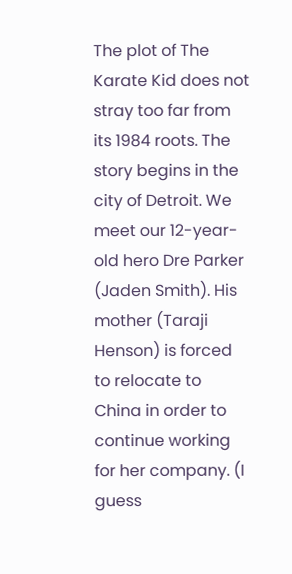The plot of The Karate Kid does not stray too far from its 1984 roots. The story begins in the city of Detroit. We meet our 12-year-old hero Dre Parker (Jaden Smith). His mother (Taraji Henson) is forced to relocate to China in order to continue working for her company. (I guess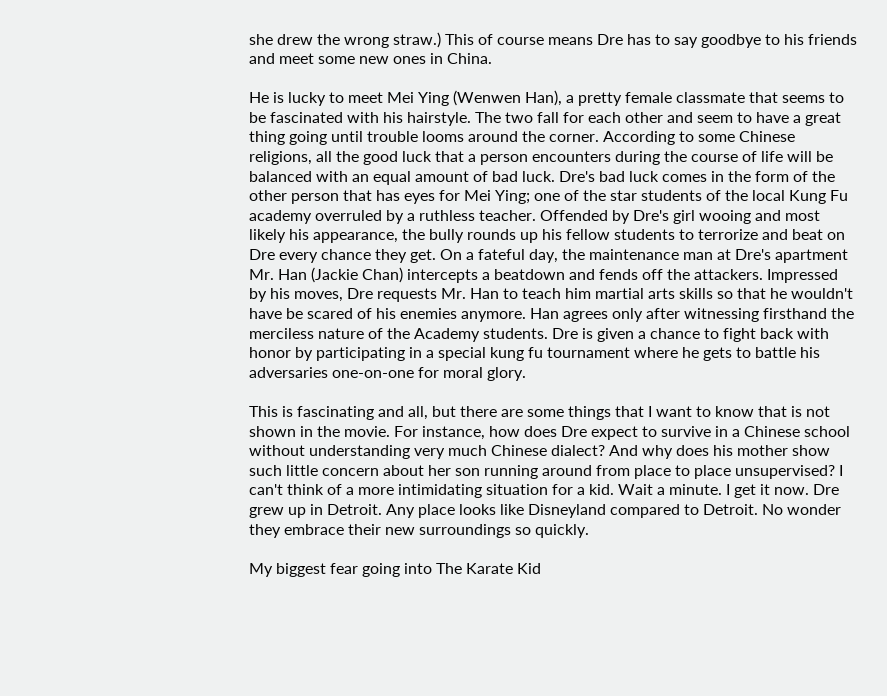she drew the wrong straw.) This of course means Dre has to say goodbye to his friends and meet some new ones in China.

He is lucky to meet Mei Ying (Wenwen Han), a pretty female classmate that seems to be fascinated with his hairstyle. The two fall for each other and seem to have a great thing going until trouble looms around the corner. According to some Chinese religions, all the good luck that a person encounters during the course of life will be balanced with an equal amount of bad luck. Dre's bad luck comes in the form of the other person that has eyes for Mei Ying; one of the star students of the local Kung Fu academy overruled by a ruthless teacher. Offended by Dre's girl wooing and most likely his appearance, the bully rounds up his fellow students to terrorize and beat on Dre every chance they get. On a fateful day, the maintenance man at Dre's apartment Mr. Han (Jackie Chan) intercepts a beatdown and fends off the attackers. Impressed by his moves, Dre requests Mr. Han to teach him martial arts skills so that he wouldn't have be scared of his enemies anymore. Han agrees only after witnessing firsthand the merciless nature of the Academy students. Dre is given a chance to fight back with honor by participating in a special kung fu tournament where he gets to battle his adversaries one-on-one for moral glory.

This is fascinating and all, but there are some things that I want to know that is not shown in the movie. For instance, how does Dre expect to survive in a Chinese school without understanding very much Chinese dialect? And why does his mother show such little concern about her son running around from place to place unsupervised? I can't think of a more intimidating situation for a kid. Wait a minute. I get it now. Dre grew up in Detroit. Any place looks like Disneyland compared to Detroit. No wonder they embrace their new surroundings so quickly.

My biggest fear going into The Karate Kid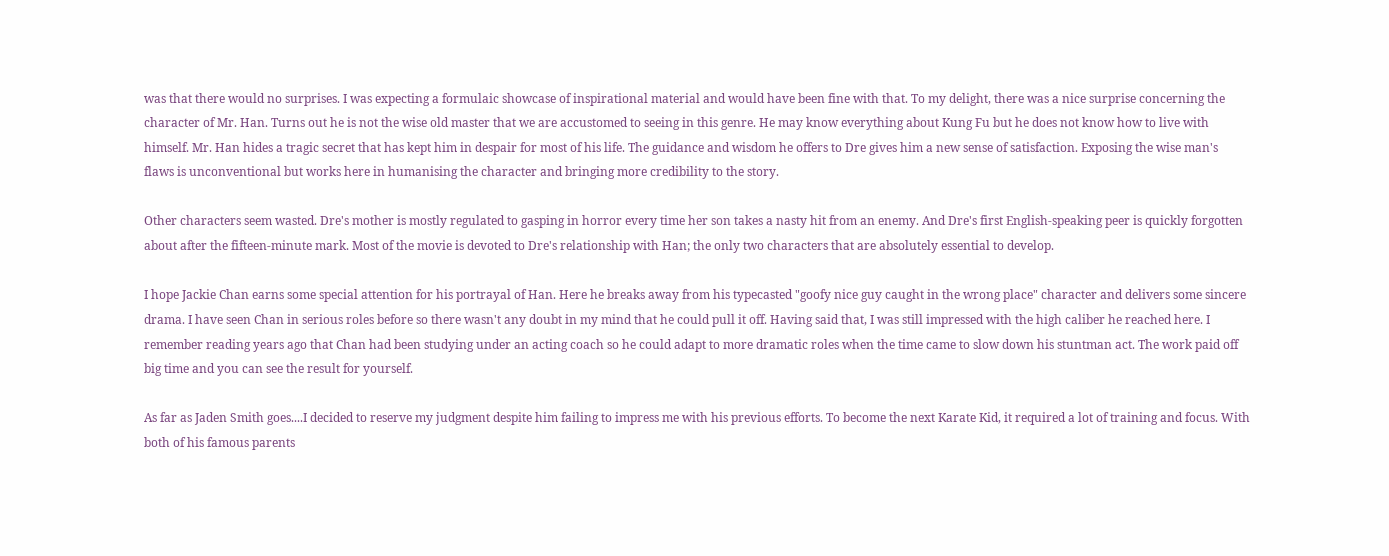was that there would no surprises. I was expecting a formulaic showcase of inspirational material and would have been fine with that. To my delight, there was a nice surprise concerning the character of Mr. Han. Turns out he is not the wise old master that we are accustomed to seeing in this genre. He may know everything about Kung Fu but he does not know how to live with himself. Mr. Han hides a tragic secret that has kept him in despair for most of his life. The guidance and wisdom he offers to Dre gives him a new sense of satisfaction. Exposing the wise man's flaws is unconventional but works here in humanising the character and bringing more credibility to the story.

Other characters seem wasted. Dre's mother is mostly regulated to gasping in horror every time her son takes a nasty hit from an enemy. And Dre's first English-speaking peer is quickly forgotten about after the fifteen-minute mark. Most of the movie is devoted to Dre's relationship with Han; the only two characters that are absolutely essential to develop.

I hope Jackie Chan earns some special attention for his portrayal of Han. Here he breaks away from his typecasted "goofy nice guy caught in the wrong place" character and delivers some sincere drama. I have seen Chan in serious roles before so there wasn't any doubt in my mind that he could pull it off. Having said that, I was still impressed with the high caliber he reached here. I remember reading years ago that Chan had been studying under an acting coach so he could adapt to more dramatic roles when the time came to slow down his stuntman act. The work paid off big time and you can see the result for yourself.

As far as Jaden Smith goes....I decided to reserve my judgment despite him failing to impress me with his previous efforts. To become the next Karate Kid, it required a lot of training and focus. With both of his famous parents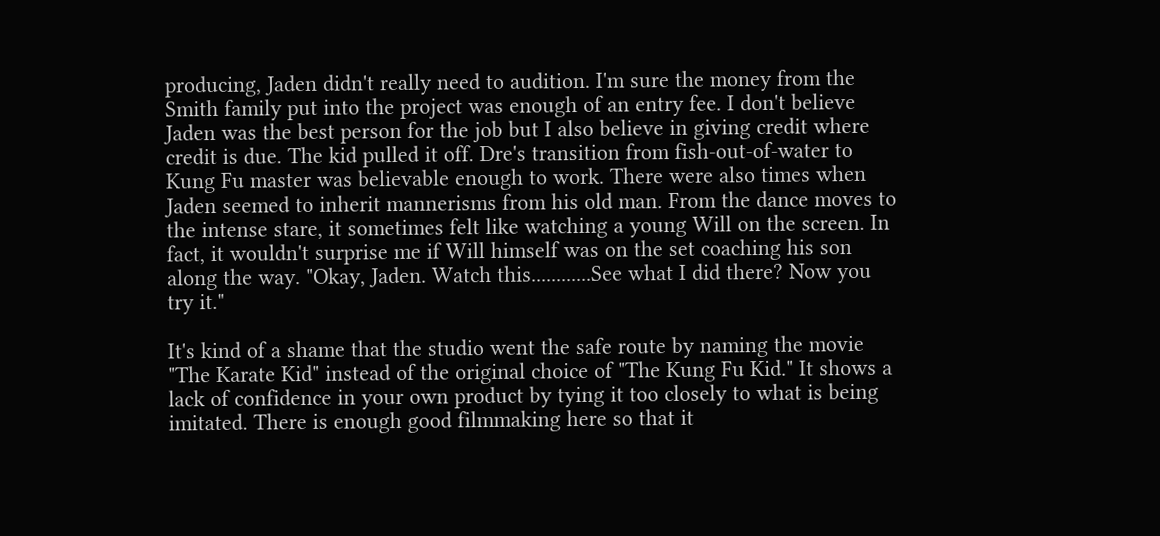producing, Jaden didn't really need to audition. I'm sure the money from the Smith family put into the project was enough of an entry fee. I don't believe Jaden was the best person for the job but I also believe in giving credit where credit is due. The kid pulled it off. Dre's transition from fish-out-of-water to Kung Fu master was believable enough to work. There were also times when Jaden seemed to inherit mannerisms from his old man. From the dance moves to the intense stare, it sometimes felt like watching a young Will on the screen. In fact, it wouldn't surprise me if Will himself was on the set coaching his son along the way. "Okay, Jaden. Watch this............See what I did there? Now you try it."

It's kind of a shame that the studio went the safe route by naming the movie "The Karate Kid" instead of the original choice of "The Kung Fu Kid." It shows a lack of confidence in your own product by tying it too closely to what is being imitated. There is enough good filmmaking here so that it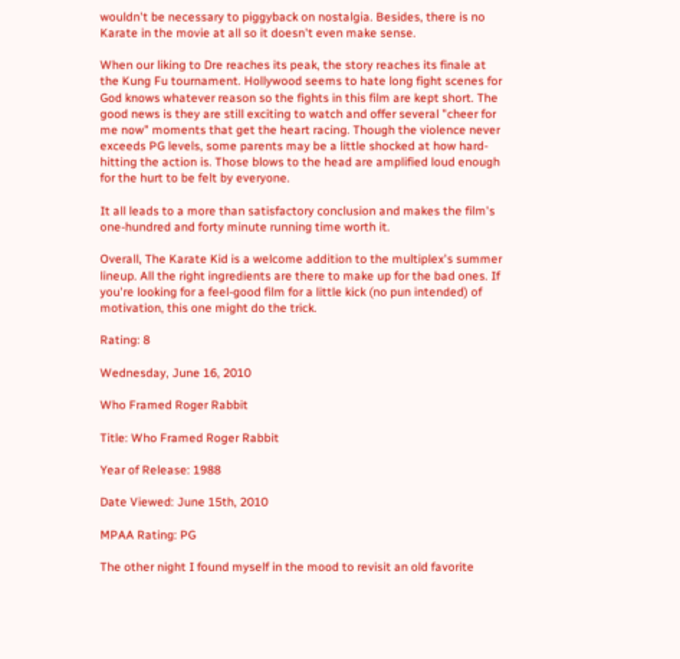wouldn't be necessary to piggyback on nostalgia. Besides, there is no Karate in the movie at all so it doesn't even make sense.

When our liking to Dre reaches its peak, the story reaches its finale at the Kung Fu tournament. Hollywood seems to hate long fight scenes for God knows whatever reason so the fights in this film are kept short. The good news is they are still exciting to watch and offer several "cheer for me now" moments that get the heart racing. Though the violence never exceeds PG levels, some parents may be a little shocked at how hard-hitting the action is. Those blows to the head are amplified loud enough for the hurt to be felt by everyone.

It all leads to a more than satisfactory conclusion and makes the film's one-hundred and forty minute running time worth it.

Overall, The Karate Kid is a welcome addition to the multiplex's summer lineup. All the right ingredients are there to make up for the bad ones. If you're looking for a feel-good film for a little kick (no pun intended) of motivation, this one might do the trick.

Rating: 8

Wednesday, June 16, 2010

Who Framed Roger Rabbit

Title: Who Framed Roger Rabbit

Year of Release: 1988

Date Viewed: June 15th, 2010

MPAA Rating: PG

The other night I found myself in the mood to revisit an old favorite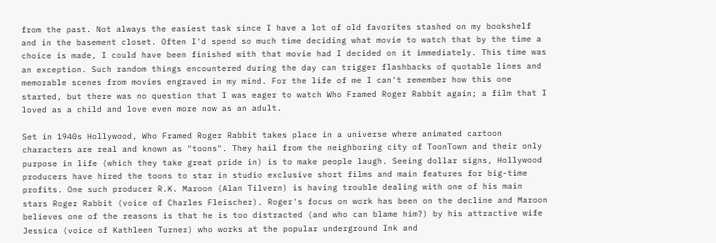from the past. Not always the easiest task since I have a lot of old favorites stashed on my bookshelf and in the basement closet. Often I'd spend so much time deciding what movie to watch that by the time a choice is made, I could have been finished with that movie had I decided on it immediately. This time was an exception. Such random things encountered during the day can trigger flashbacks of quotable lines and memorable scenes from movies engraved in my mind. For the life of me I can't remember how this one started, but there was no question that I was eager to watch Who Framed Roger Rabbit again; a film that I loved as a child and love even more now as an adult.

Set in 1940s Hollywood, Who Framed Roger Rabbit takes place in a universe where animated cartoon characters are real and known as "toons". They hail from the neighboring city of ToonTown and their only purpose in life (which they take great pride in) is to make people laugh. Seeing dollar signs, Hollywood producers have hired the toons to star in studio exclusive short films and main features for big-time profits. One such producer R.K. Maroon (Alan Tilvern) is having trouble dealing with one of his main stars Roger Rabbit (voice of Charles Fleischer). Roger's focus on work has been on the decline and Maroon believes one of the reasons is that he is too distracted (and who can blame him?) by his attractive wife Jessica (voice of Kathleen Turner) who works at the popular underground Ink and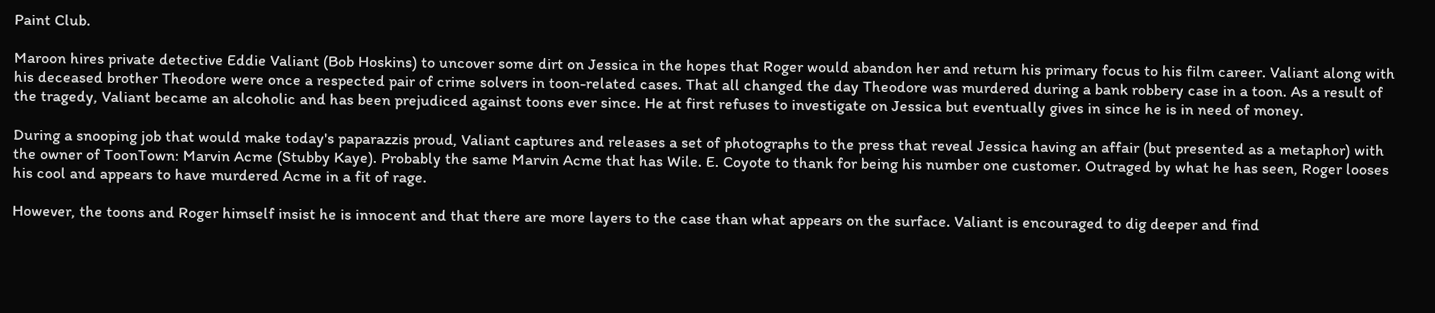Paint Club.

Maroon hires private detective Eddie Valiant (Bob Hoskins) to uncover some dirt on Jessica in the hopes that Roger would abandon her and return his primary focus to his film career. Valiant along with his deceased brother Theodore were once a respected pair of crime solvers in toon-related cases. That all changed the day Theodore was murdered during a bank robbery case in a toon. As a result of the tragedy, Valiant became an alcoholic and has been prejudiced against toons ever since. He at first refuses to investigate on Jessica but eventually gives in since he is in need of money.

During a snooping job that would make today's paparazzis proud, Valiant captures and releases a set of photographs to the press that reveal Jessica having an affair (but presented as a metaphor) with the owner of ToonTown: Marvin Acme (Stubby Kaye). Probably the same Marvin Acme that has Wile. E. Coyote to thank for being his number one customer. Outraged by what he has seen, Roger looses his cool and appears to have murdered Acme in a fit of rage.

However, the toons and Roger himself insist he is innocent and that there are more layers to the case than what appears on the surface. Valiant is encouraged to dig deeper and find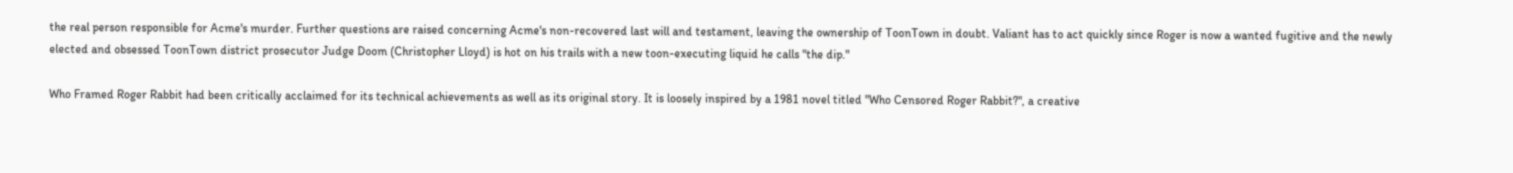the real person responsible for Acme's murder. Further questions are raised concerning Acme's non-recovered last will and testament, leaving the ownership of ToonTown in doubt. Valiant has to act quickly since Roger is now a wanted fugitive and the newly elected and obsessed ToonTown district prosecutor Judge Doom (Christopher Lloyd) is hot on his trails with a new toon-executing liquid he calls "the dip."

Who Framed Roger Rabbit had been critically acclaimed for its technical achievements as well as its original story. It is loosely inspired by a 1981 novel titled "Who Censored Roger Rabbit?", a creative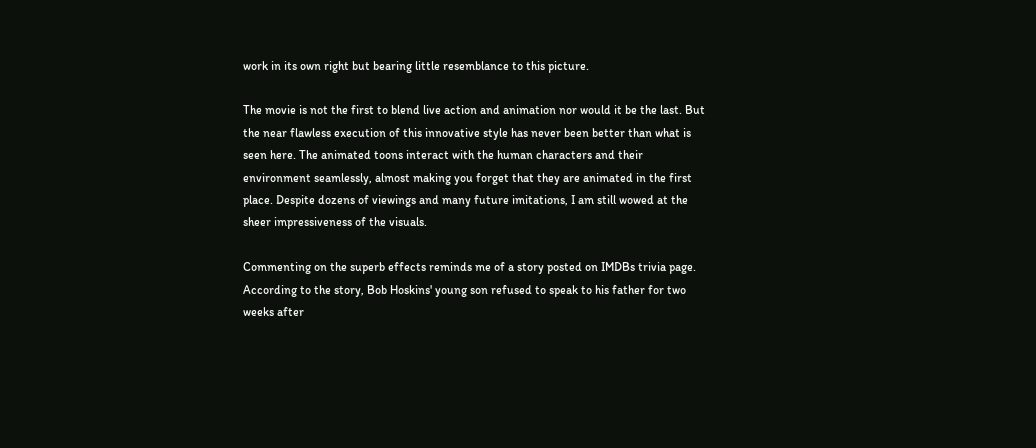work in its own right but bearing little resemblance to this picture.

The movie is not the first to blend live action and animation nor would it be the last. But the near flawless execution of this innovative style has never been better than what is seen here. The animated toons interact with the human characters and their environment seamlessly, almost making you forget that they are animated in the first place. Despite dozens of viewings and many future imitations, I am still wowed at the sheer impressiveness of the visuals.

Commenting on the superb effects reminds me of a story posted on IMDBs trivia page. According to the story, Bob Hoskins' young son refused to speak to his father for two weeks after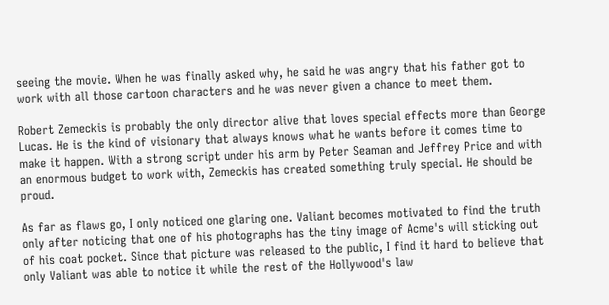seeing the movie. When he was finally asked why, he said he was angry that his father got to work with all those cartoon characters and he was never given a chance to meet them.

Robert Zemeckis is probably the only director alive that loves special effects more than George Lucas. He is the kind of visionary that always knows what he wants before it comes time to make it happen. With a strong script under his arm by Peter Seaman and Jeffrey Price and with an enormous budget to work with, Zemeckis has created something truly special. He should be proud.

As far as flaws go, I only noticed one glaring one. Valiant becomes motivated to find the truth only after noticing that one of his photographs has the tiny image of Acme's will sticking out of his coat pocket. Since that picture was released to the public, I find it hard to believe that only Valiant was able to notice it while the rest of the Hollywood's law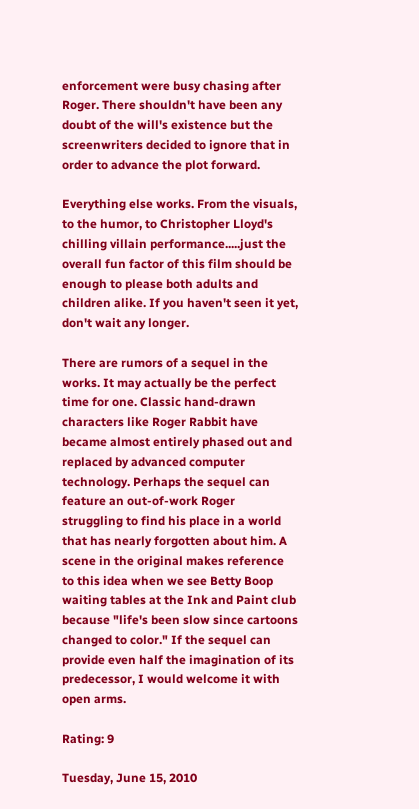enforcement were busy chasing after Roger. There shouldn't have been any doubt of the will's existence but the screenwriters decided to ignore that in order to advance the plot forward.

Everything else works. From the visuals, to the humor, to Christopher Lloyd's chilling villain performance.....just the overall fun factor of this film should be enough to please both adults and children alike. If you haven't seen it yet, don't wait any longer.

There are rumors of a sequel in the works. It may actually be the perfect time for one. Classic hand-drawn characters like Roger Rabbit have became almost entirely phased out and replaced by advanced computer technology. Perhaps the sequel can feature an out-of-work Roger struggling to find his place in a world that has nearly forgotten about him. A scene in the original makes reference to this idea when we see Betty Boop waiting tables at the Ink and Paint club because "life's been slow since cartoons changed to color." If the sequel can provide even half the imagination of its predecessor, I would welcome it with open arms.

Rating: 9

Tuesday, June 15, 2010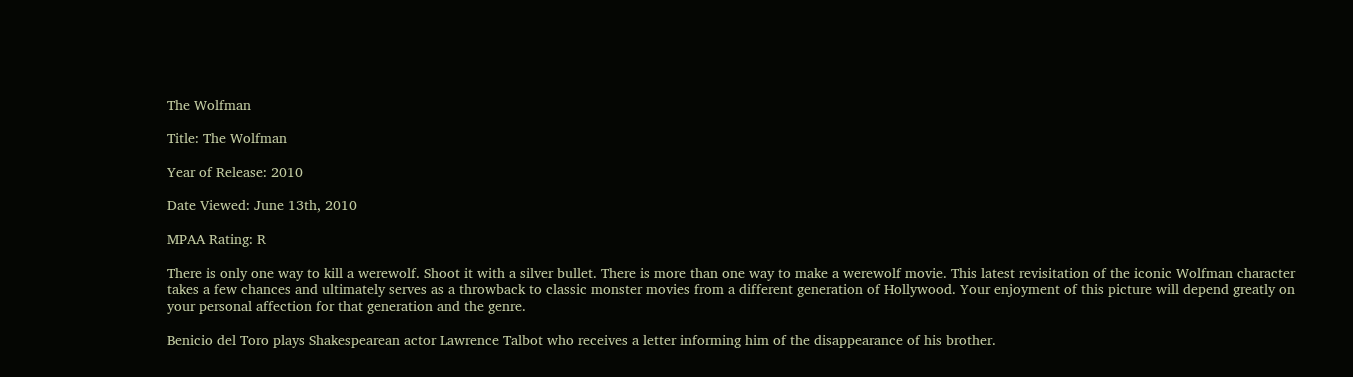The Wolfman

Title: The Wolfman

Year of Release: 2010

Date Viewed: June 13th, 2010

MPAA Rating: R

There is only one way to kill a werewolf. Shoot it with a silver bullet. There is more than one way to make a werewolf movie. This latest revisitation of the iconic Wolfman character takes a few chances and ultimately serves as a throwback to classic monster movies from a different generation of Hollywood. Your enjoyment of this picture will depend greatly on your personal affection for that generation and the genre.

Benicio del Toro plays Shakespearean actor Lawrence Talbot who receives a letter informing him of the disappearance of his brother.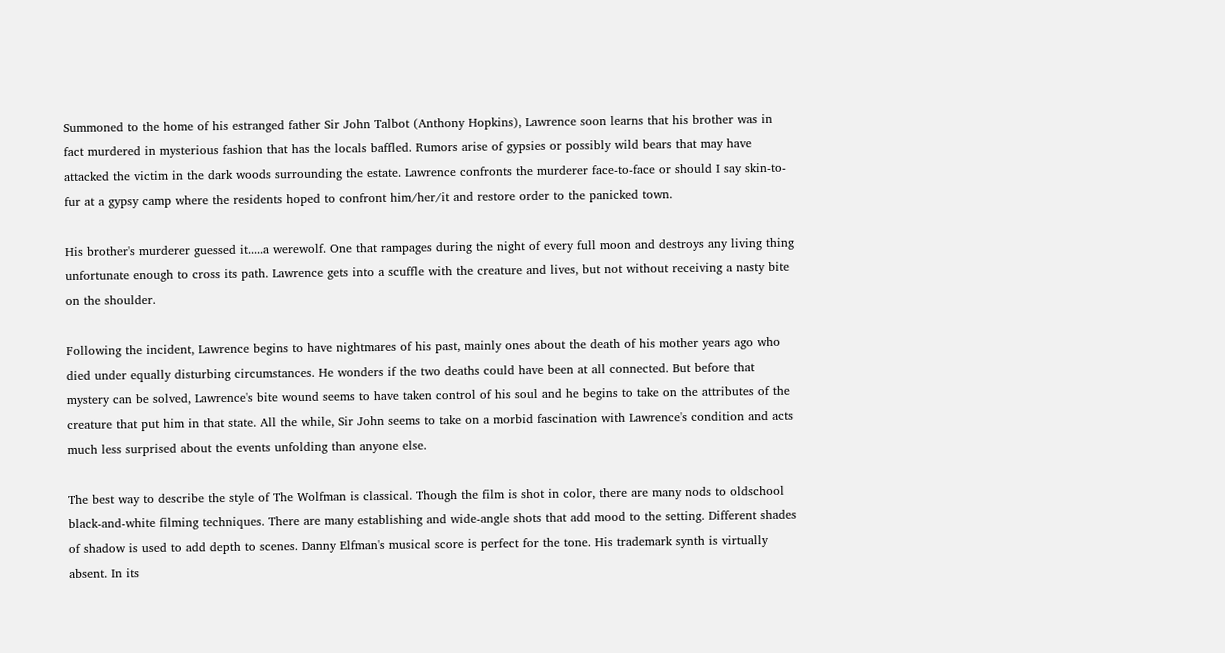Summoned to the home of his estranged father Sir John Talbot (Anthony Hopkins), Lawrence soon learns that his brother was in fact murdered in mysterious fashion that has the locals baffled. Rumors arise of gypsies or possibly wild bears that may have attacked the victim in the dark woods surrounding the estate. Lawrence confronts the murderer face-to-face or should I say skin-to-fur at a gypsy camp where the residents hoped to confront him/her/it and restore order to the panicked town.

His brother's murderer guessed it.....a werewolf. One that rampages during the night of every full moon and destroys any living thing unfortunate enough to cross its path. Lawrence gets into a scuffle with the creature and lives, but not without receiving a nasty bite on the shoulder.

Following the incident, Lawrence begins to have nightmares of his past, mainly ones about the death of his mother years ago who died under equally disturbing circumstances. He wonders if the two deaths could have been at all connected. But before that mystery can be solved, Lawrence's bite wound seems to have taken control of his soul and he begins to take on the attributes of the creature that put him in that state. All the while, Sir John seems to take on a morbid fascination with Lawrence's condition and acts much less surprised about the events unfolding than anyone else.

The best way to describe the style of The Wolfman is classical. Though the film is shot in color, there are many nods to oldschool black-and-white filming techniques. There are many establishing and wide-angle shots that add mood to the setting. Different shades of shadow is used to add depth to scenes. Danny Elfman's musical score is perfect for the tone. His trademark synth is virtually absent. In its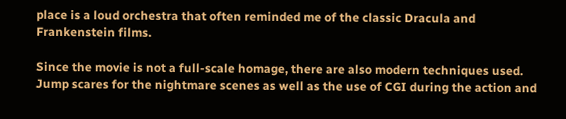place is a loud orchestra that often reminded me of the classic Dracula and Frankenstein films.

Since the movie is not a full-scale homage, there are also modern techniques used. Jump scares for the nightmare scenes as well as the use of CGI during the action and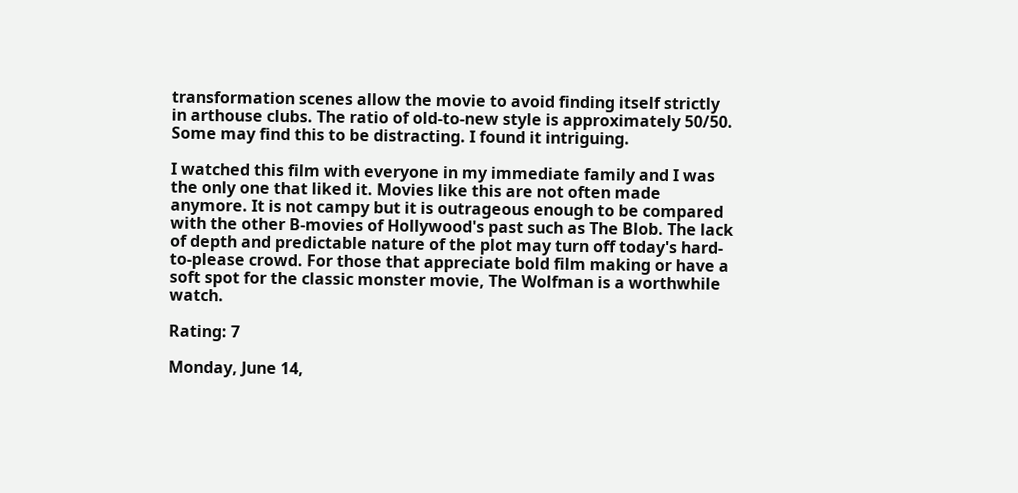transformation scenes allow the movie to avoid finding itself strictly in arthouse clubs. The ratio of old-to-new style is approximately 50/50. Some may find this to be distracting. I found it intriguing.

I watched this film with everyone in my immediate family and I was the only one that liked it. Movies like this are not often made anymore. It is not campy but it is outrageous enough to be compared with the other B-movies of Hollywood's past such as The Blob. The lack of depth and predictable nature of the plot may turn off today's hard-to-please crowd. For those that appreciate bold film making or have a soft spot for the classic monster movie, The Wolfman is a worthwhile watch.

Rating: 7

Monday, June 14,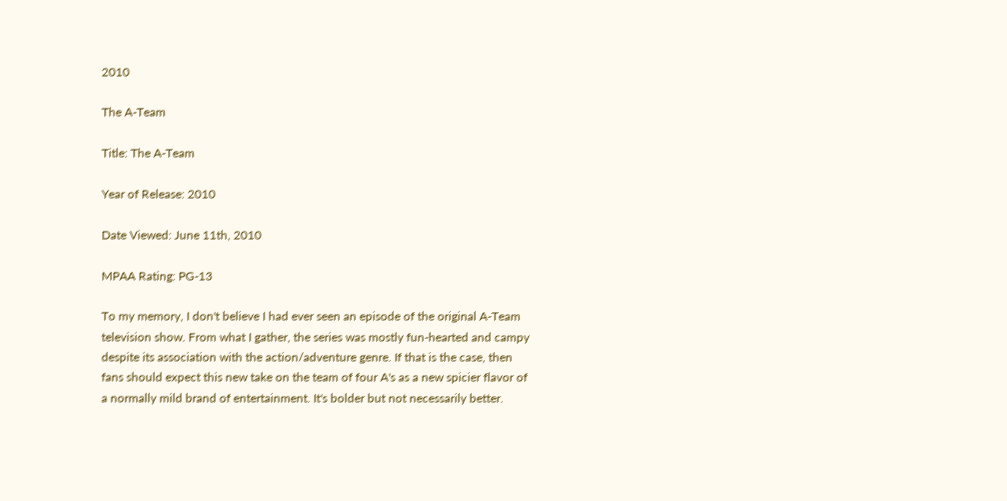2010

The A-Team

Title: The A-Team

Year of Release: 2010

Date Viewed: June 11th, 2010

MPAA Rating: PG-13

To my memory, I don't believe I had ever seen an episode of the original A-Team television show. From what I gather, the series was mostly fun-hearted and campy despite its association with the action/adventure genre. If that is the case, then fans should expect this new take on the team of four A's as a new spicier flavor of a normally mild brand of entertainment. It's bolder but not necessarily better.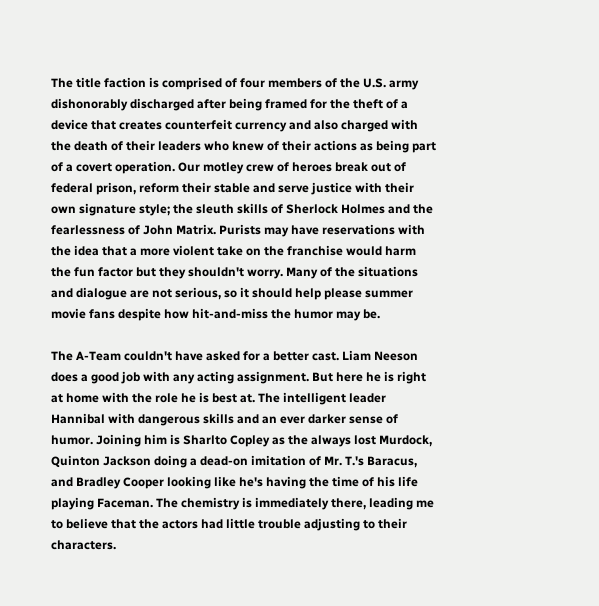The title faction is comprised of four members of the U.S. army dishonorably discharged after being framed for the theft of a device that creates counterfeit currency and also charged with the death of their leaders who knew of their actions as being part of a covert operation. Our motley crew of heroes break out of federal prison, reform their stable and serve justice with their own signature style; the sleuth skills of Sherlock Holmes and the fearlessness of John Matrix. Purists may have reservations with the idea that a more violent take on the franchise would harm the fun factor but they shouldn't worry. Many of the situations and dialogue are not serious, so it should help please summer movie fans despite how hit-and-miss the humor may be.

The A-Team couldn't have asked for a better cast. Liam Neeson does a good job with any acting assignment. But here he is right at home with the role he is best at. The intelligent leader Hannibal with dangerous skills and an ever darker sense of humor. Joining him is Sharlto Copley as the always lost Murdock, Quinton Jackson doing a dead-on imitation of Mr. T.'s Baracus, and Bradley Cooper looking like he's having the time of his life playing Faceman. The chemistry is immediately there, leading me to believe that the actors had little trouble adjusting to their characters.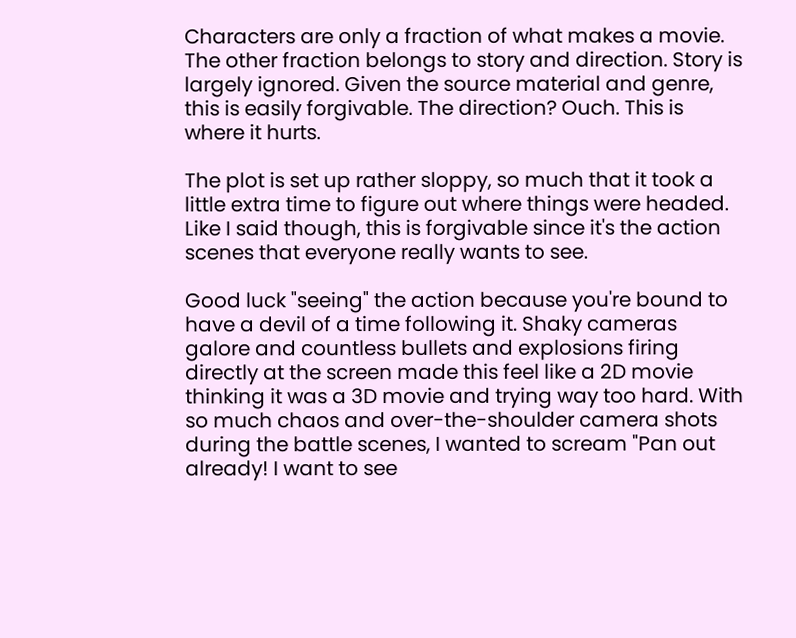Characters are only a fraction of what makes a movie. The other fraction belongs to story and direction. Story is largely ignored. Given the source material and genre, this is easily forgivable. The direction? Ouch. This is where it hurts.

The plot is set up rather sloppy, so much that it took a little extra time to figure out where things were headed. Like I said though, this is forgivable since it's the action scenes that everyone really wants to see.

Good luck "seeing" the action because you're bound to have a devil of a time following it. Shaky cameras galore and countless bullets and explosions firing directly at the screen made this feel like a 2D movie thinking it was a 3D movie and trying way too hard. With so much chaos and over-the-shoulder camera shots during the battle scenes, I wanted to scream "Pan out already! I want to see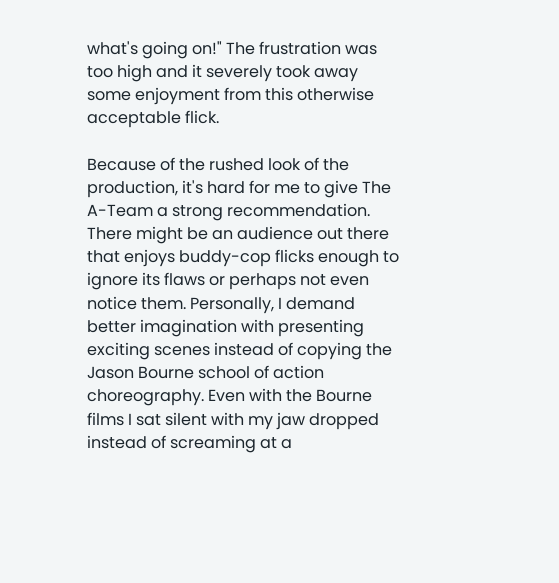what's going on!" The frustration was too high and it severely took away some enjoyment from this otherwise acceptable flick.

Because of the rushed look of the production, it's hard for me to give The A-Team a strong recommendation. There might be an audience out there that enjoys buddy-cop flicks enough to ignore its flaws or perhaps not even notice them. Personally, I demand better imagination with presenting exciting scenes instead of copying the Jason Bourne school of action choreography. Even with the Bourne films I sat silent with my jaw dropped instead of screaming at a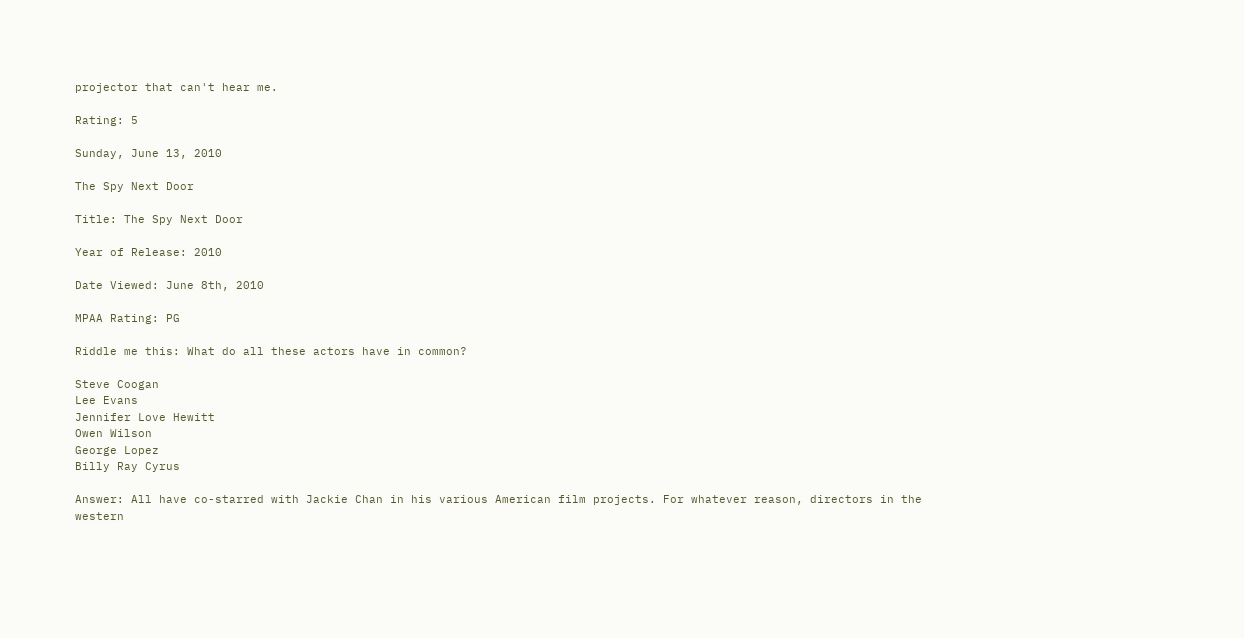projector that can't hear me.

Rating: 5

Sunday, June 13, 2010

The Spy Next Door

Title: The Spy Next Door

Year of Release: 2010

Date Viewed: June 8th, 2010

MPAA Rating: PG

Riddle me this: What do all these actors have in common?

Steve Coogan
Lee Evans
Jennifer Love Hewitt
Owen Wilson
George Lopez
Billy Ray Cyrus

Answer: All have co-starred with Jackie Chan in his various American film projects. For whatever reason, directors in the western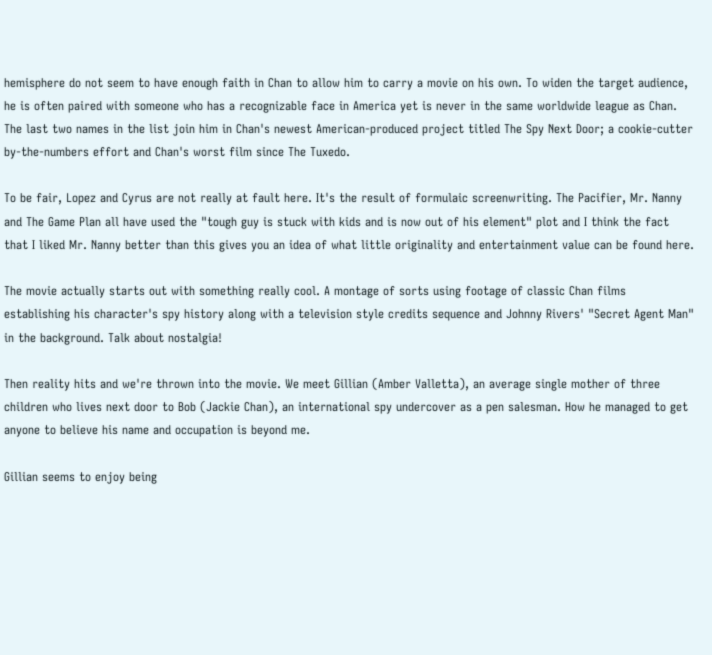hemisphere do not seem to have enough faith in Chan to allow him to carry a movie on his own. To widen the target audience, he is often paired with someone who has a recognizable face in America yet is never in the same worldwide league as Chan. The last two names in the list join him in Chan's newest American-produced project titled The Spy Next Door; a cookie-cutter by-the-numbers effort and Chan's worst film since The Tuxedo.

To be fair, Lopez and Cyrus are not really at fault here. It's the result of formulaic screenwriting. The Pacifier, Mr. Nanny and The Game Plan all have used the "tough guy is stuck with kids and is now out of his element" plot and I think the fact that I liked Mr. Nanny better than this gives you an idea of what little originality and entertainment value can be found here.

The movie actually starts out with something really cool. A montage of sorts using footage of classic Chan films establishing his character's spy history along with a television style credits sequence and Johnny Rivers' "Secret Agent Man" in the background. Talk about nostalgia!

Then reality hits and we're thrown into the movie. We meet Gillian (Amber Valletta), an average single mother of three children who lives next door to Bob (Jackie Chan), an international spy undercover as a pen salesman. How he managed to get anyone to believe his name and occupation is beyond me.

Gillian seems to enjoy being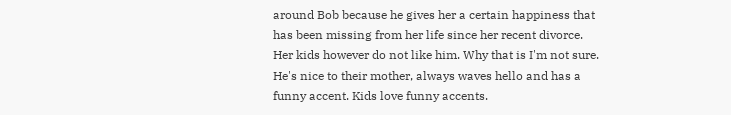around Bob because he gives her a certain happiness that has been missing from her life since her recent divorce. Her kids however do not like him. Why that is I'm not sure. He's nice to their mother, always waves hello and has a funny accent. Kids love funny accents.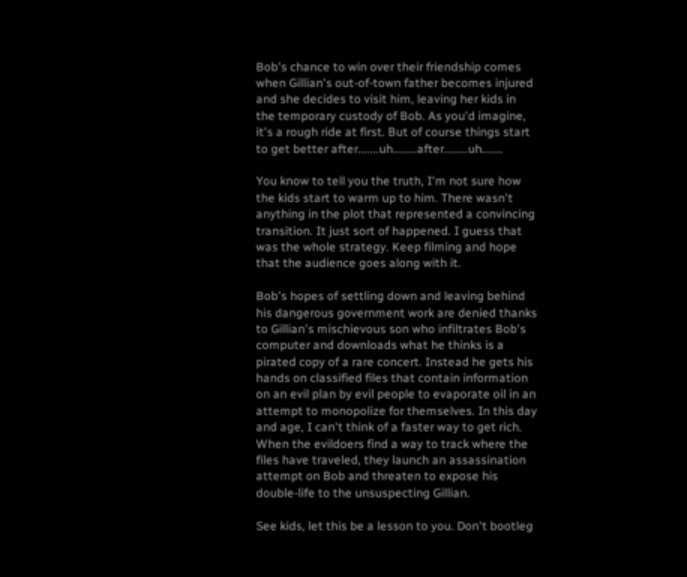Bob's chance to win over their friendship comes when Gillian's out-of-town father becomes injured and she decides to visit him, leaving her kids in the temporary custody of Bob. As you'd imagine, it's a rough ride at first. But of course things start to get better after.......uh........after........uh.......

You know to tell you the truth, I'm not sure how the kids start to warm up to him. There wasn't anything in the plot that represented a convincing transition. It just sort of happened. I guess that was the whole strategy. Keep filming and hope that the audience goes along with it.

Bob's hopes of settling down and leaving behind his dangerous government work are denied thanks to Gillian's mischievous son who infiltrates Bob's computer and downloads what he thinks is a pirated copy of a rare concert. Instead he gets his hands on classified files that contain information on an evil plan by evil people to evaporate oil in an attempt to monopolize for themselves. In this day and age, I can't think of a faster way to get rich. When the evildoers find a way to track where the files have traveled, they launch an assassination attempt on Bob and threaten to expose his double-life to the unsuspecting Gillian.

See kids, let this be a lesson to you. Don't bootleg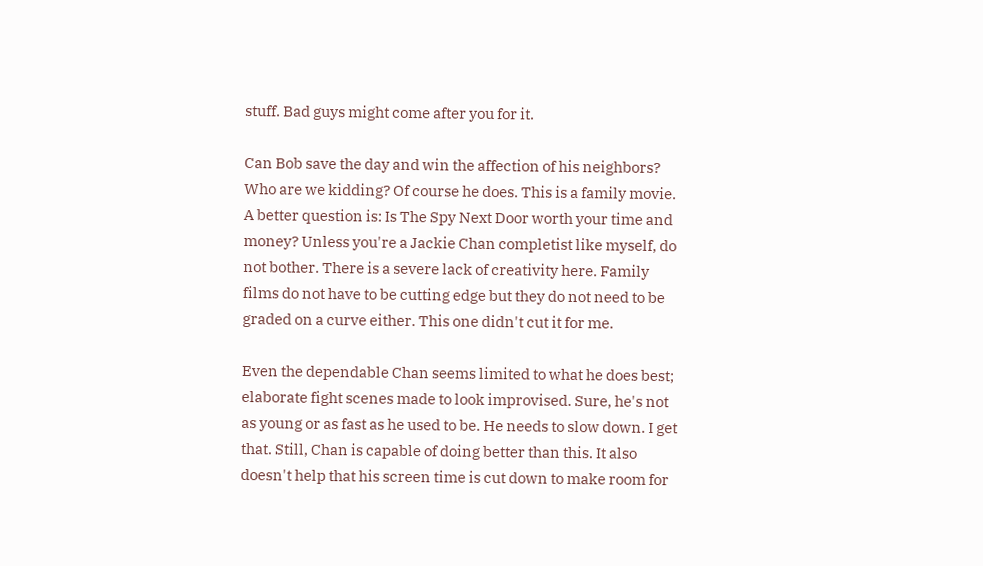stuff. Bad guys might come after you for it.

Can Bob save the day and win the affection of his neighbors? Who are we kidding? Of course he does. This is a family movie. A better question is: Is The Spy Next Door worth your time and money? Unless you're a Jackie Chan completist like myself, do not bother. There is a severe lack of creativity here. Family films do not have to be cutting edge but they do not need to be graded on a curve either. This one didn't cut it for me.

Even the dependable Chan seems limited to what he does best; elaborate fight scenes made to look improvised. Sure, he's not as young or as fast as he used to be. He needs to slow down. I get that. Still, Chan is capable of doing better than this. It also doesn't help that his screen time is cut down to make room for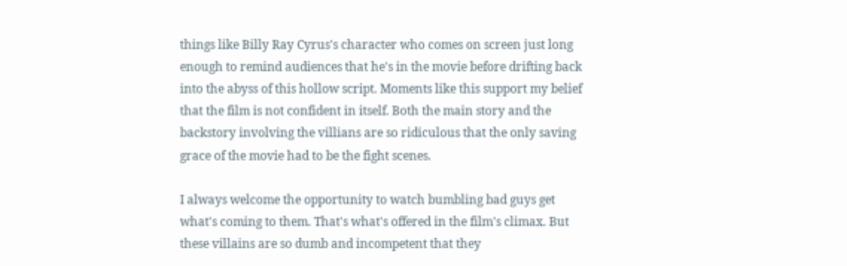things like Billy Ray Cyrus's character who comes on screen just long enough to remind audiences that he's in the movie before drifting back into the abyss of this hollow script. Moments like this support my belief that the film is not confident in itself. Both the main story and the backstory involving the villians are so ridiculous that the only saving grace of the movie had to be the fight scenes.

I always welcome the opportunity to watch bumbling bad guys get what's coming to them. That's what's offered in the film's climax. But these villains are so dumb and incompetent that they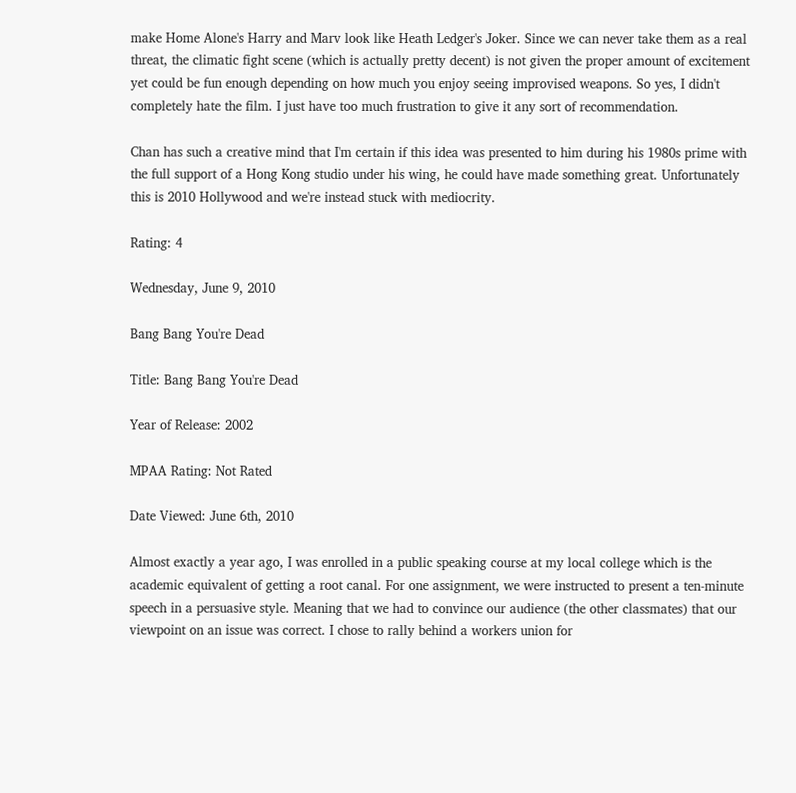make Home Alone's Harry and Marv look like Heath Ledger's Joker. Since we can never take them as a real threat, the climatic fight scene (which is actually pretty decent) is not given the proper amount of excitement yet could be fun enough depending on how much you enjoy seeing improvised weapons. So yes, I didn't completely hate the film. I just have too much frustration to give it any sort of recommendation.

Chan has such a creative mind that I'm certain if this idea was presented to him during his 1980s prime with the full support of a Hong Kong studio under his wing, he could have made something great. Unfortunately this is 2010 Hollywood and we're instead stuck with mediocrity.

Rating: 4

Wednesday, June 9, 2010

Bang Bang You're Dead

Title: Bang Bang You're Dead

Year of Release: 2002

MPAA Rating: Not Rated

Date Viewed: June 6th, 2010

Almost exactly a year ago, I was enrolled in a public speaking course at my local college which is the academic equivalent of getting a root canal. For one assignment, we were instructed to present a ten-minute speech in a persuasive style. Meaning that we had to convince our audience (the other classmates) that our viewpoint on an issue was correct. I chose to rally behind a workers union for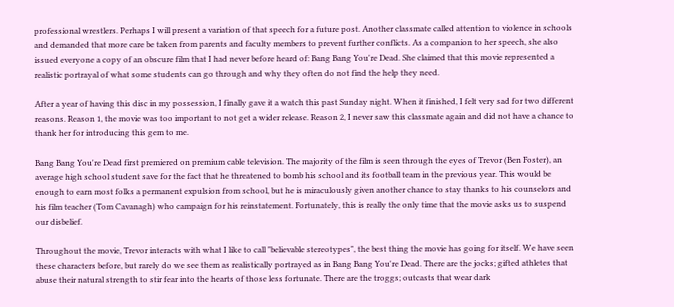professional wrestlers. Perhaps I will present a variation of that speech for a future post. Another classmate called attention to violence in schools and demanded that more care be taken from parents and faculty members to prevent further conflicts. As a companion to her speech, she also issued everyone a copy of an obscure film that I had never before heard of: Bang Bang You're Dead. She claimed that this movie represented a realistic portrayal of what some students can go through and why they often do not find the help they need.

After a year of having this disc in my possession, I finally gave it a watch this past Sunday night. When it finished, I felt very sad for two different reasons. Reason 1, the movie was too important to not get a wider release. Reason 2, I never saw this classmate again and did not have a chance to thank her for introducing this gem to me.

Bang Bang You're Dead first premiered on premium cable television. The majority of the film is seen through the eyes of Trevor (Ben Foster), an average high school student save for the fact that he threatened to bomb his school and its football team in the previous year. This would be enough to earn most folks a permanent expulsion from school, but he is miraculously given another chance to stay thanks to his counselors and his film teacher (Tom Cavanagh) who campaign for his reinstatement. Fortunately, this is really the only time that the movie asks us to suspend our disbelief.

Throughout the movie, Trevor interacts with what I like to call "believable stereotypes", the best thing the movie has going for itself. We have seen these characters before, but rarely do we see them as realistically portrayed as in Bang Bang You're Dead. There are the jocks; gifted athletes that abuse their natural strength to stir fear into the hearts of those less fortunate. There are the troggs; outcasts that wear dark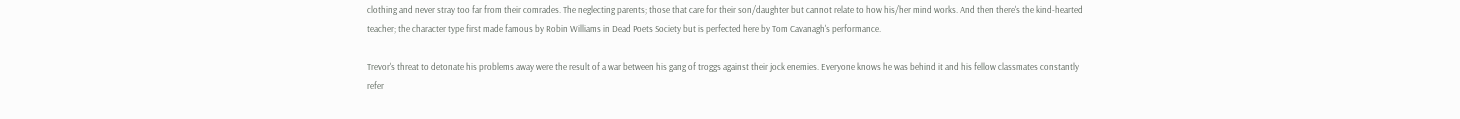clothing and never stray too far from their comrades. The neglecting parents; those that care for their son/daughter but cannot relate to how his/her mind works. And then there's the kind-hearted teacher; the character type first made famous by Robin Williams in Dead Poets Society but is perfected here by Tom Cavanagh's performance.

Trevor's threat to detonate his problems away were the result of a war between his gang of troggs against their jock enemies. Everyone knows he was behind it and his fellow classmates constantly refer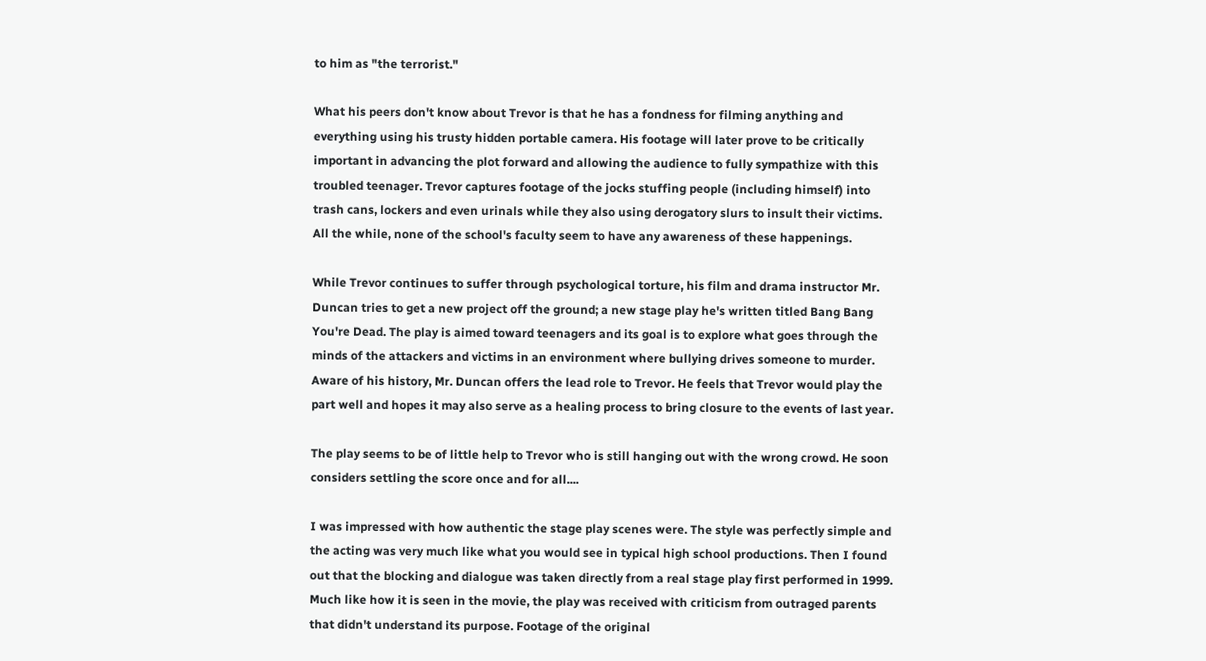to him as "the terrorist."

What his peers don't know about Trevor is that he has a fondness for filming anything and everything using his trusty hidden portable camera. His footage will later prove to be critically important in advancing the plot forward and allowing the audience to fully sympathize with this troubled teenager. Trevor captures footage of the jocks stuffing people (including himself) into trash cans, lockers and even urinals while they also using derogatory slurs to insult their victims. All the while, none of the school's faculty seem to have any awareness of these happenings.

While Trevor continues to suffer through psychological torture, his film and drama instructor Mr. Duncan tries to get a new project off the ground; a new stage play he's written titled Bang Bang You're Dead. The play is aimed toward teenagers and its goal is to explore what goes through the minds of the attackers and victims in an environment where bullying drives someone to murder. Aware of his history, Mr. Duncan offers the lead role to Trevor. He feels that Trevor would play the part well and hopes it may also serve as a healing process to bring closure to the events of last year.

The play seems to be of little help to Trevor who is still hanging out with the wrong crowd. He soon considers settling the score once and for all....

I was impressed with how authentic the stage play scenes were. The style was perfectly simple and the acting was very much like what you would see in typical high school productions. Then I found out that the blocking and dialogue was taken directly from a real stage play first performed in 1999. Much like how it is seen in the movie, the play was received with criticism from outraged parents that didn't understand its purpose. Footage of the original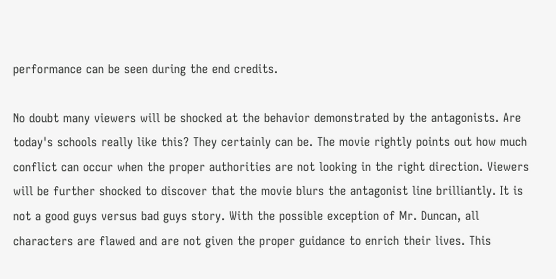performance can be seen during the end credits.

No doubt many viewers will be shocked at the behavior demonstrated by the antagonists. Are today's schools really like this? They certainly can be. The movie rightly points out how much conflict can occur when the proper authorities are not looking in the right direction. Viewers will be further shocked to discover that the movie blurs the antagonist line brilliantly. It is not a good guys versus bad guys story. With the possible exception of Mr. Duncan, all characters are flawed and are not given the proper guidance to enrich their lives. This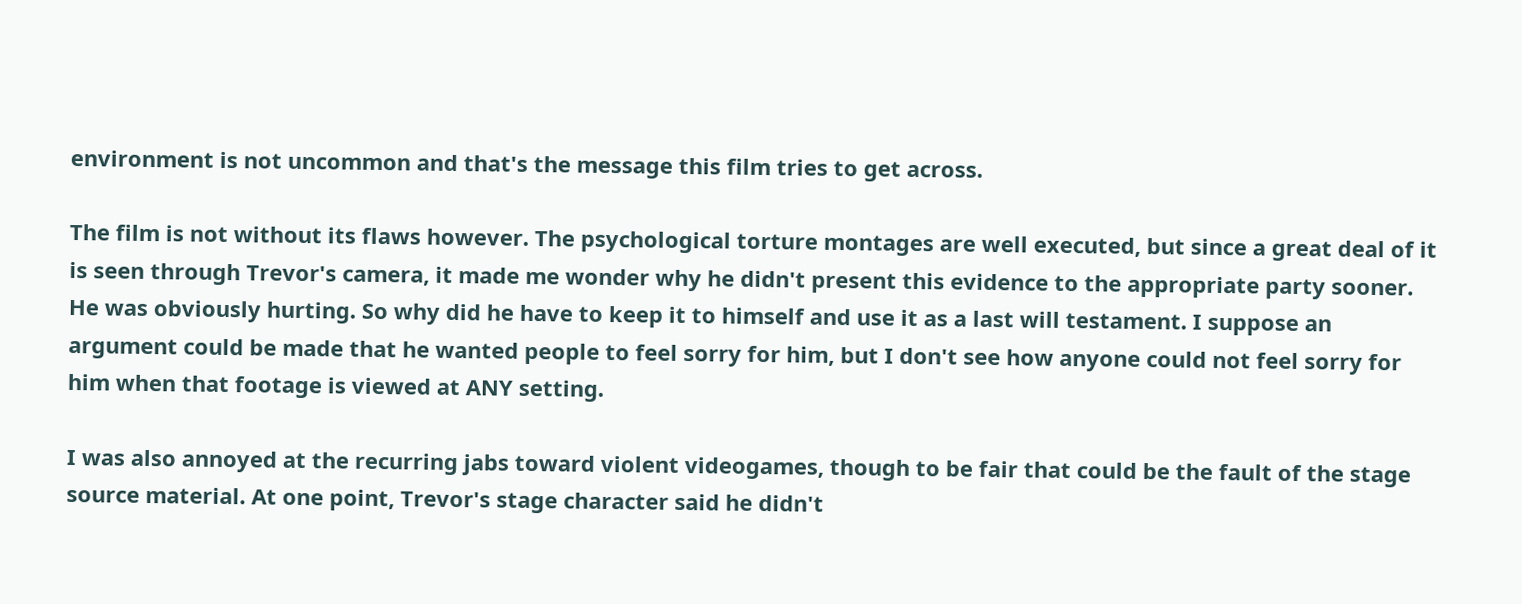environment is not uncommon and that's the message this film tries to get across.

The film is not without its flaws however. The psychological torture montages are well executed, but since a great deal of it is seen through Trevor's camera, it made me wonder why he didn't present this evidence to the appropriate party sooner. He was obviously hurting. So why did he have to keep it to himself and use it as a last will testament. I suppose an argument could be made that he wanted people to feel sorry for him, but I don't see how anyone could not feel sorry for him when that footage is viewed at ANY setting.

I was also annoyed at the recurring jabs toward violent videogames, though to be fair that could be the fault of the stage source material. At one point, Trevor's stage character said he didn't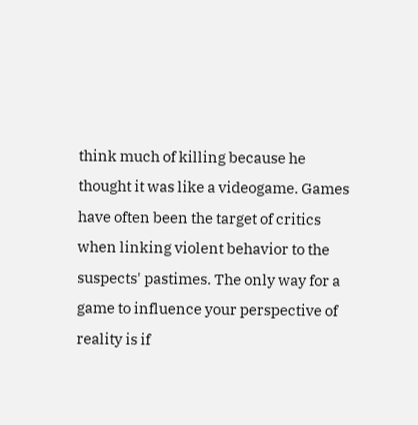think much of killing because he thought it was like a videogame. Games have often been the target of critics when linking violent behavior to the suspects' pastimes. The only way for a game to influence your perspective of reality is if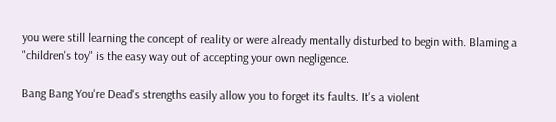you were still learning the concept of reality or were already mentally disturbed to begin with. Blaming a "children's toy" is the easy way out of accepting your own negligence.

Bang Bang You're Dead's strengths easily allow you to forget its faults. It's a violent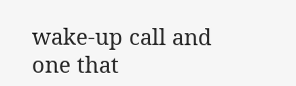wake-up call and one that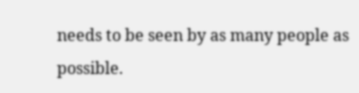needs to be seen by as many people as possible.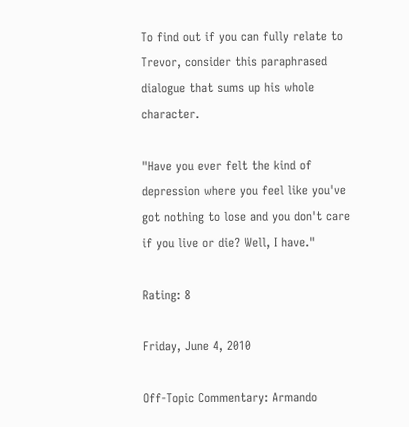To find out if you can fully relate to Trevor, consider this paraphrased dialogue that sums up his whole character.

"Have you ever felt the kind of depression where you feel like you've got nothing to lose and you don't care if you live or die? Well, I have."

Rating: 8

Friday, June 4, 2010

Off-Topic Commentary: Armando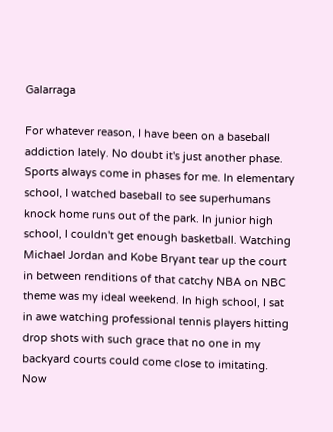Galarraga

For whatever reason, I have been on a baseball addiction lately. No doubt it's just another phase. Sports always come in phases for me. In elementary school, I watched baseball to see superhumans knock home runs out of the park. In junior high school, I couldn't get enough basketball. Watching Michael Jordan and Kobe Bryant tear up the court in between renditions of that catchy NBA on NBC theme was my ideal weekend. In high school, I sat in awe watching professional tennis players hitting drop shots with such grace that no one in my backyard courts could come close to imitating. Now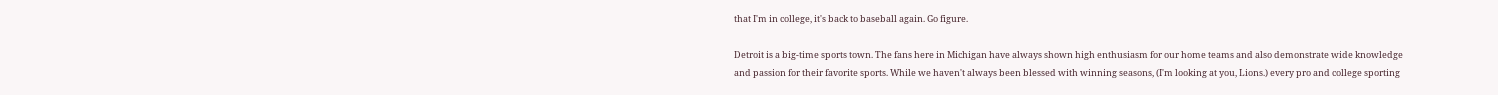that I'm in college, it's back to baseball again. Go figure.

Detroit is a big-time sports town. The fans here in Michigan have always shown high enthusiasm for our home teams and also demonstrate wide knowledge and passion for their favorite sports. While we haven't always been blessed with winning seasons, (I'm looking at you, Lions.) every pro and college sporting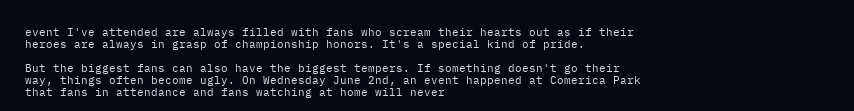event I've attended are always filled with fans who scream their hearts out as if their heroes are always in grasp of championship honors. It's a special kind of pride.

But the biggest fans can also have the biggest tempers. If something doesn't go their way, things often become ugly. On Wednesday June 2nd, an event happened at Comerica Park that fans in attendance and fans watching at home will never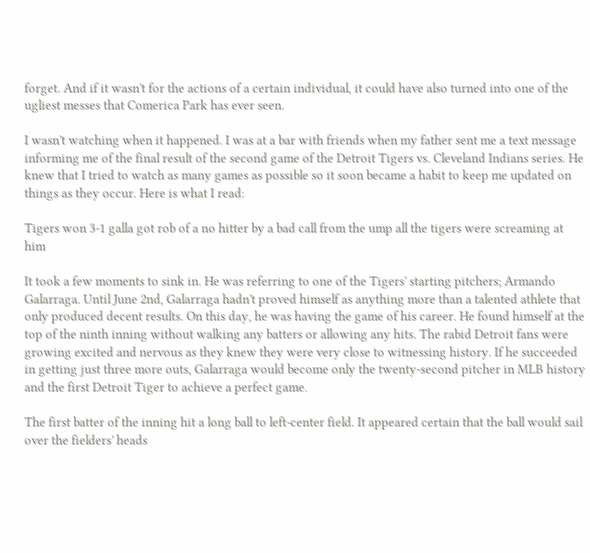forget. And if it wasn't for the actions of a certain individual, it could have also turned into one of the ugliest messes that Comerica Park has ever seen.

I wasn't watching when it happened. I was at a bar with friends when my father sent me a text message informing me of the final result of the second game of the Detroit Tigers vs. Cleveland Indians series. He knew that I tried to watch as many games as possible so it soon became a habit to keep me updated on things as they occur. Here is what I read:

Tigers won 3-1 galla got rob of a no hitter by a bad call from the ump all the tigers were screaming at him

It took a few moments to sink in. He was referring to one of the Tigers' starting pitchers; Armando Galarraga. Until June 2nd, Galarraga hadn't proved himself as anything more than a talented athlete that only produced decent results. On this day, he was having the game of his career. He found himself at the top of the ninth inning without walking any batters or allowing any hits. The rabid Detroit fans were growing excited and nervous as they knew they were very close to witnessing history. If he succeeded in getting just three more outs, Galarraga would become only the twenty-second pitcher in MLB history and the first Detroit Tiger to achieve a perfect game.

The first batter of the inning hit a long ball to left-center field. It appeared certain that the ball would sail over the fielders' heads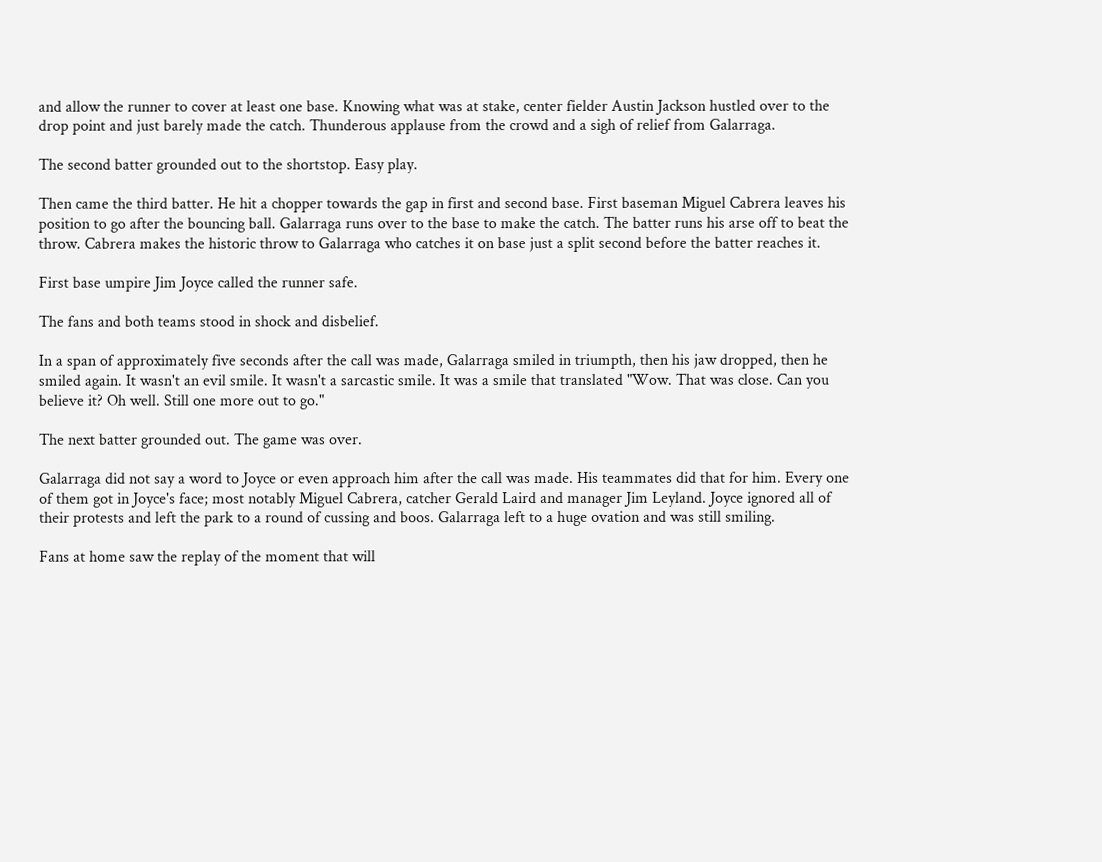and allow the runner to cover at least one base. Knowing what was at stake, center fielder Austin Jackson hustled over to the drop point and just barely made the catch. Thunderous applause from the crowd and a sigh of relief from Galarraga.

The second batter grounded out to the shortstop. Easy play.

Then came the third batter. He hit a chopper towards the gap in first and second base. First baseman Miguel Cabrera leaves his position to go after the bouncing ball. Galarraga runs over to the base to make the catch. The batter runs his arse off to beat the throw. Cabrera makes the historic throw to Galarraga who catches it on base just a split second before the batter reaches it.

First base umpire Jim Joyce called the runner safe.

The fans and both teams stood in shock and disbelief.

In a span of approximately five seconds after the call was made, Galarraga smiled in triumpth, then his jaw dropped, then he smiled again. It wasn't an evil smile. It wasn't a sarcastic smile. It was a smile that translated "Wow. That was close. Can you believe it? Oh well. Still one more out to go."

The next batter grounded out. The game was over.

Galarraga did not say a word to Joyce or even approach him after the call was made. His teammates did that for him. Every one of them got in Joyce's face; most notably Miguel Cabrera, catcher Gerald Laird and manager Jim Leyland. Joyce ignored all of their protests and left the park to a round of cussing and boos. Galarraga left to a huge ovation and was still smiling.

Fans at home saw the replay of the moment that will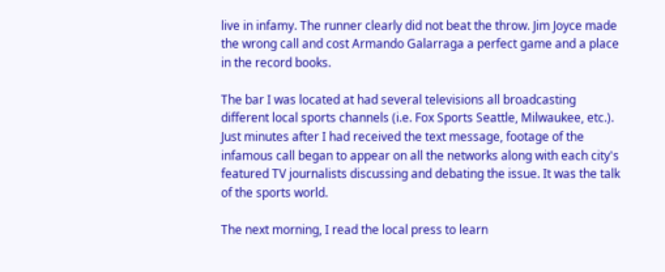live in infamy. The runner clearly did not beat the throw. Jim Joyce made the wrong call and cost Armando Galarraga a perfect game and a place in the record books.

The bar I was located at had several televisions all broadcasting different local sports channels (i.e. Fox Sports Seattle, Milwaukee, etc.). Just minutes after I had received the text message, footage of the infamous call began to appear on all the networks along with each city's featured TV journalists discussing and debating the issue. It was the talk of the sports world.

The next morning, I read the local press to learn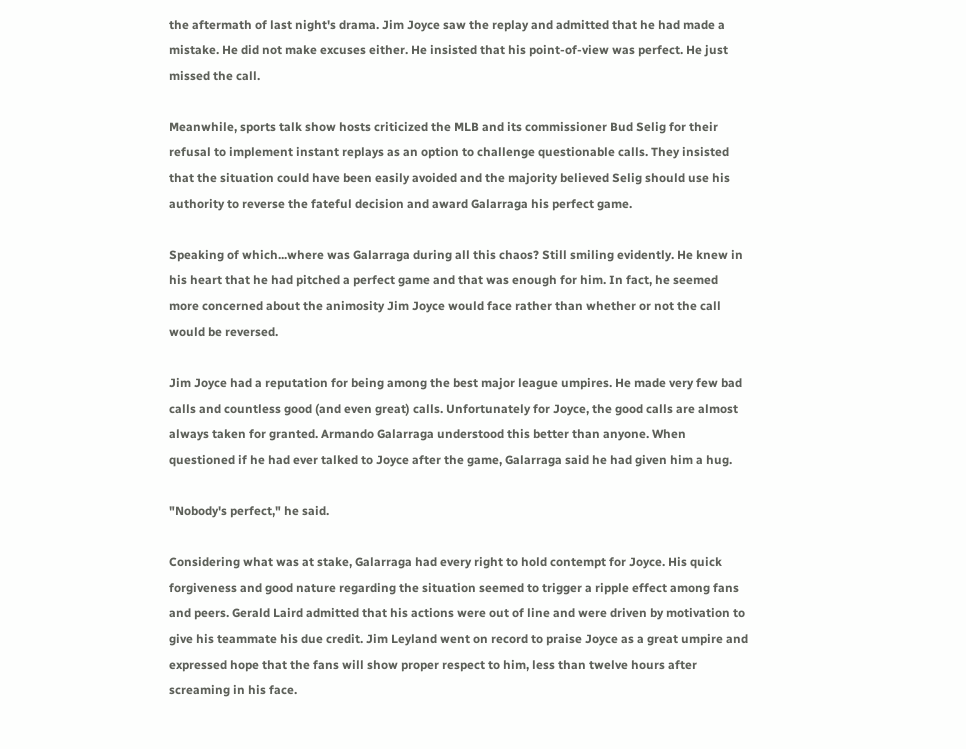the aftermath of last night's drama. Jim Joyce saw the replay and admitted that he had made a mistake. He did not make excuses either. He insisted that his point-of-view was perfect. He just missed the call.

Meanwhile, sports talk show hosts criticized the MLB and its commissioner Bud Selig for their refusal to implement instant replays as an option to challenge questionable calls. They insisted that the situation could have been easily avoided and the majority believed Selig should use his authority to reverse the fateful decision and award Galarraga his perfect game.

Speaking of which...where was Galarraga during all this chaos? Still smiling evidently. He knew in his heart that he had pitched a perfect game and that was enough for him. In fact, he seemed more concerned about the animosity Jim Joyce would face rather than whether or not the call would be reversed.

Jim Joyce had a reputation for being among the best major league umpires. He made very few bad calls and countless good (and even great) calls. Unfortunately for Joyce, the good calls are almost always taken for granted. Armando Galarraga understood this better than anyone. When questioned if he had ever talked to Joyce after the game, Galarraga said he had given him a hug.

"Nobody's perfect," he said.

Considering what was at stake, Galarraga had every right to hold contempt for Joyce. His quick forgiveness and good nature regarding the situation seemed to trigger a ripple effect among fans and peers. Gerald Laird admitted that his actions were out of line and were driven by motivation to give his teammate his due credit. Jim Leyland went on record to praise Joyce as a great umpire and expressed hope that the fans will show proper respect to him, less than twelve hours after screaming in his face.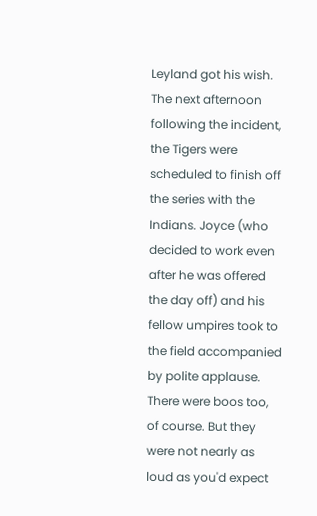Leyland got his wish. The next afternoon following the incident, the Tigers were scheduled to finish off the series with the Indians. Joyce (who decided to work even after he was offered the day off) and his fellow umpires took to the field accompanied by polite applause. There were boos too, of course. But they were not nearly as loud as you'd expect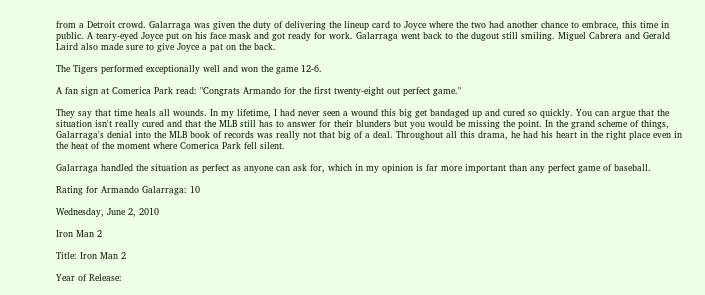from a Detroit crowd. Galarraga was given the duty of delivering the lineup card to Joyce where the two had another chance to embrace, this time in public. A teary-eyed Joyce put on his face mask and got ready for work. Galarraga went back to the dugout still smiling. Miguel Cabrera and Gerald Laird also made sure to give Joyce a pat on the back.

The Tigers performed exceptionally well and won the game 12-6.

A fan sign at Comerica Park read: "Congrats Armando for the first twenty-eight out perfect game."

They say that time heals all wounds. In my lifetime, I had never seen a wound this big get bandaged up and cured so quickly. You can argue that the situation isn't really cured and that the MLB still has to answer for their blunders but you would be missing the point. In the grand scheme of things, Galarraga's denial into the MLB book of records was really not that big of a deal. Throughout all this drama, he had his heart in the right place even in the heat of the moment where Comerica Park fell silent.

Galarraga handled the situation as perfect as anyone can ask for, which in my opinion is far more important than any perfect game of baseball.

Rating for Armando Galarraga: 10

Wednesday, June 2, 2010

Iron Man 2

Title: Iron Man 2

Year of Release: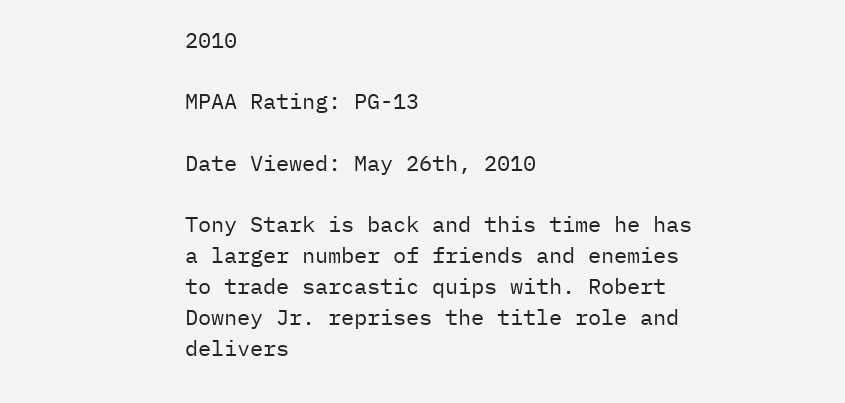2010

MPAA Rating: PG-13

Date Viewed: May 26th, 2010

Tony Stark is back and this time he has a larger number of friends and enemies to trade sarcastic quips with. Robert Downey Jr. reprises the title role and delivers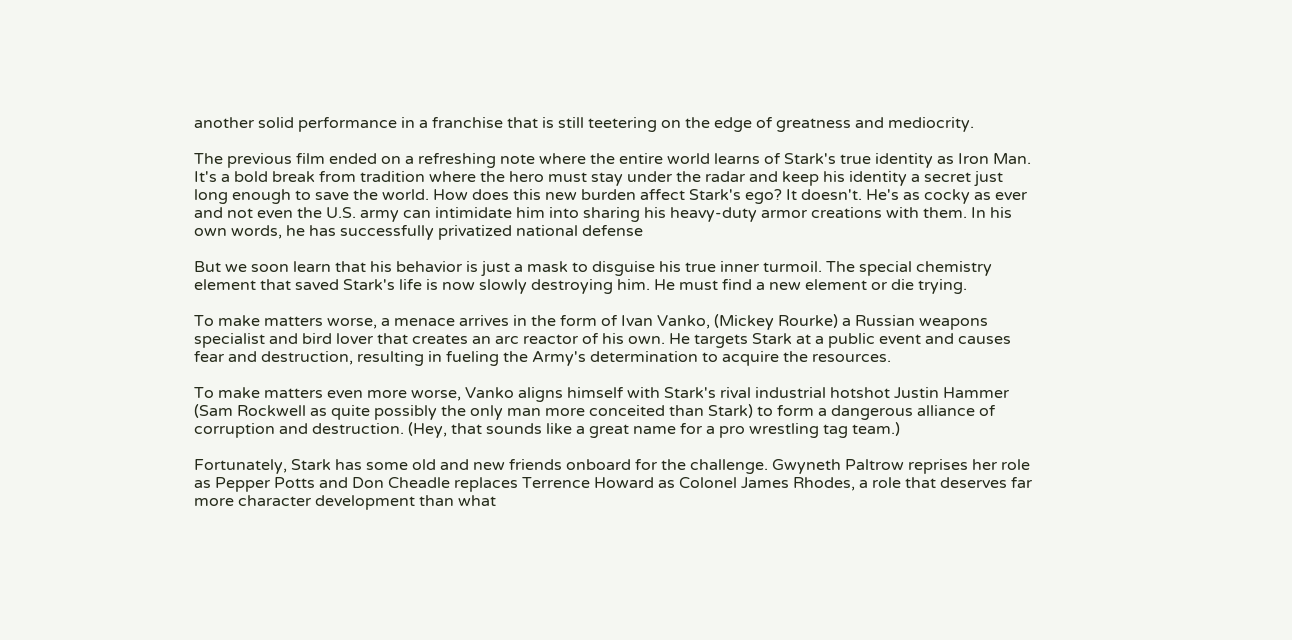another solid performance in a franchise that is still teetering on the edge of greatness and mediocrity.

The previous film ended on a refreshing note where the entire world learns of Stark's true identity as Iron Man. It's a bold break from tradition where the hero must stay under the radar and keep his identity a secret just long enough to save the world. How does this new burden affect Stark's ego? It doesn't. He's as cocky as ever and not even the U.S. army can intimidate him into sharing his heavy-duty armor creations with them. In his own words, he has successfully privatized national defense

But we soon learn that his behavior is just a mask to disguise his true inner turmoil. The special chemistry element that saved Stark's life is now slowly destroying him. He must find a new element or die trying.

To make matters worse, a menace arrives in the form of Ivan Vanko, (Mickey Rourke) a Russian weapons specialist and bird lover that creates an arc reactor of his own. He targets Stark at a public event and causes fear and destruction, resulting in fueling the Army's determination to acquire the resources.

To make matters even more worse, Vanko aligns himself with Stark's rival industrial hotshot Justin Hammer (Sam Rockwell as quite possibly the only man more conceited than Stark) to form a dangerous alliance of corruption and destruction. (Hey, that sounds like a great name for a pro wrestling tag team.)

Fortunately, Stark has some old and new friends onboard for the challenge. Gwyneth Paltrow reprises her role as Pepper Potts and Don Cheadle replaces Terrence Howard as Colonel James Rhodes, a role that deserves far more character development than what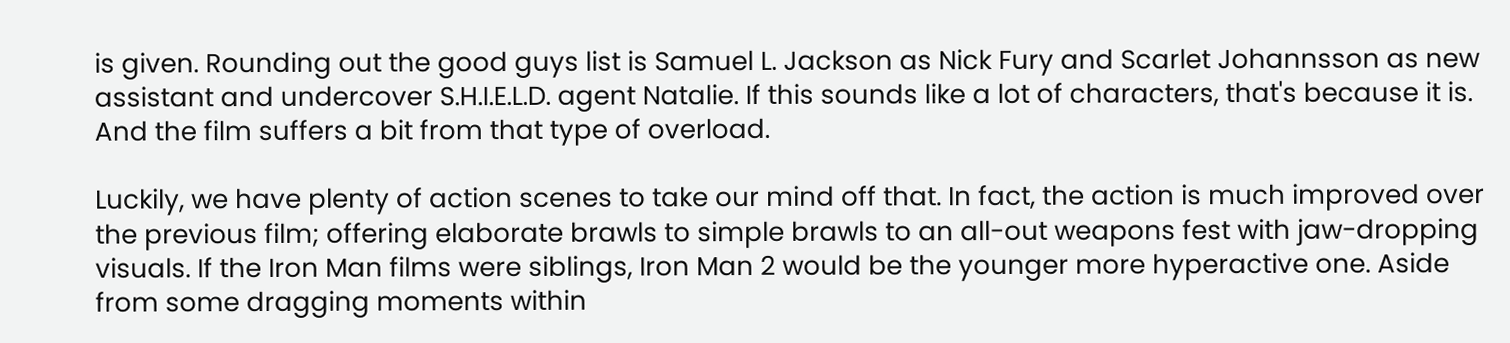is given. Rounding out the good guys list is Samuel L. Jackson as Nick Fury and Scarlet Johannsson as new assistant and undercover S.H.I.E.L.D. agent Natalie. If this sounds like a lot of characters, that's because it is. And the film suffers a bit from that type of overload.

Luckily, we have plenty of action scenes to take our mind off that. In fact, the action is much improved over the previous film; offering elaborate brawls to simple brawls to an all-out weapons fest with jaw-dropping visuals. If the Iron Man films were siblings, Iron Man 2 would be the younger more hyperactive one. Aside from some dragging moments within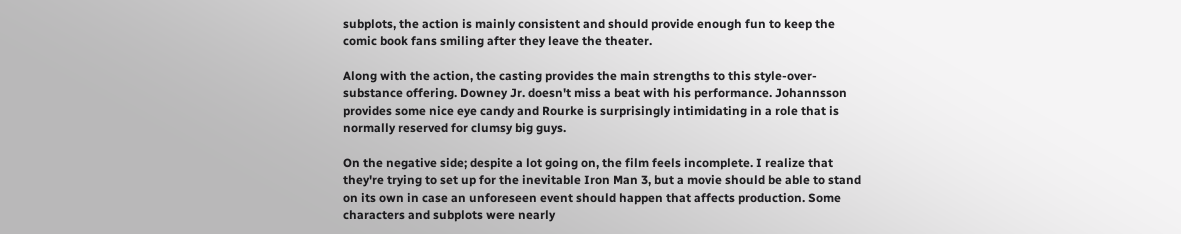subplots, the action is mainly consistent and should provide enough fun to keep the comic book fans smiling after they leave the theater.

Along with the action, the casting provides the main strengths to this style-over-substance offering. Downey Jr. doesn't miss a beat with his performance. Johannsson provides some nice eye candy and Rourke is surprisingly intimidating in a role that is normally reserved for clumsy big guys.

On the negative side; despite a lot going on, the film feels incomplete. I realize that they're trying to set up for the inevitable Iron Man 3, but a movie should be able to stand on its own in case an unforeseen event should happen that affects production. Some characters and subplots were nearly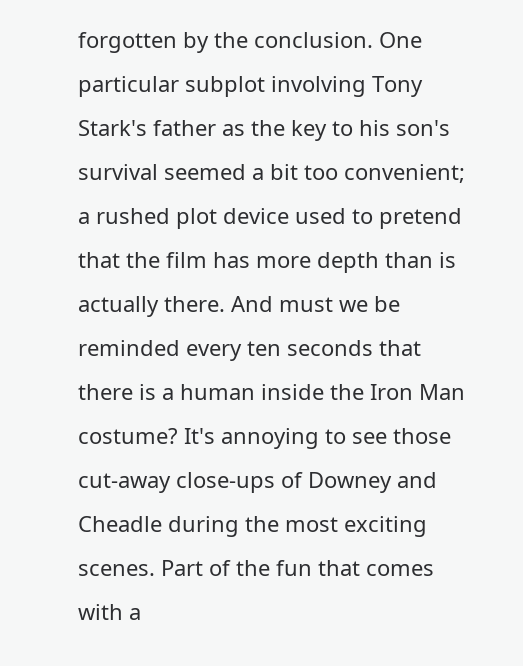forgotten by the conclusion. One particular subplot involving Tony Stark's father as the key to his son's survival seemed a bit too convenient; a rushed plot device used to pretend that the film has more depth than is actually there. And must we be reminded every ten seconds that there is a human inside the Iron Man costume? It's annoying to see those cut-away close-ups of Downey and Cheadle during the most exciting scenes. Part of the fun that comes with a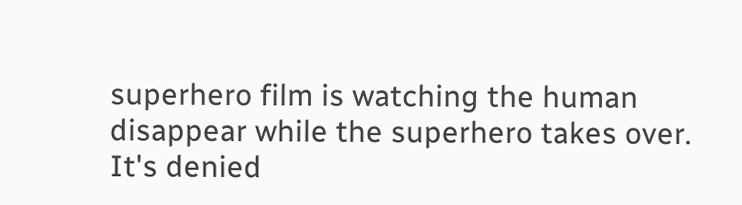superhero film is watching the human disappear while the superhero takes over. It's denied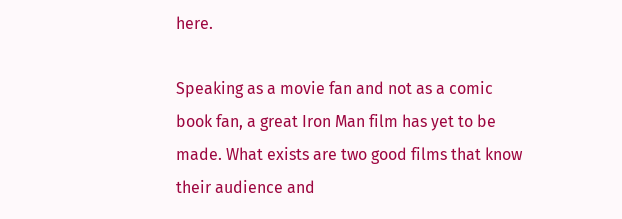here.

Speaking as a movie fan and not as a comic book fan, a great Iron Man film has yet to be made. What exists are two good films that know their audience and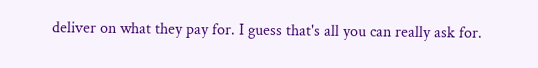deliver on what they pay for. I guess that's all you can really ask for.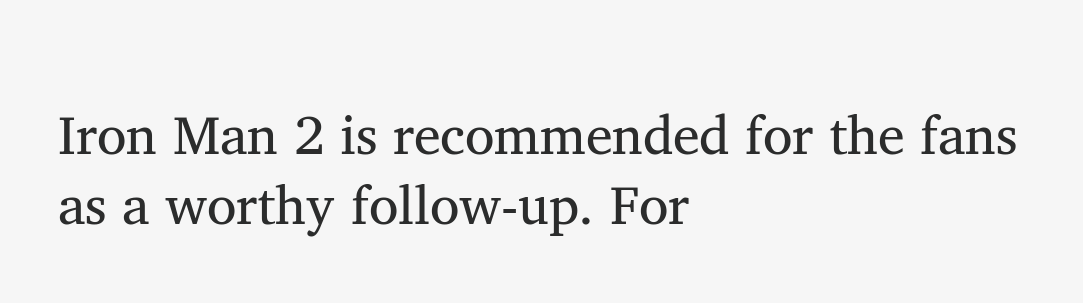Iron Man 2 is recommended for the fans as a worthy follow-up. For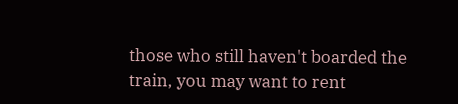those who still haven't boarded the train, you may want to rent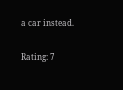a car instead.

Rating: 7